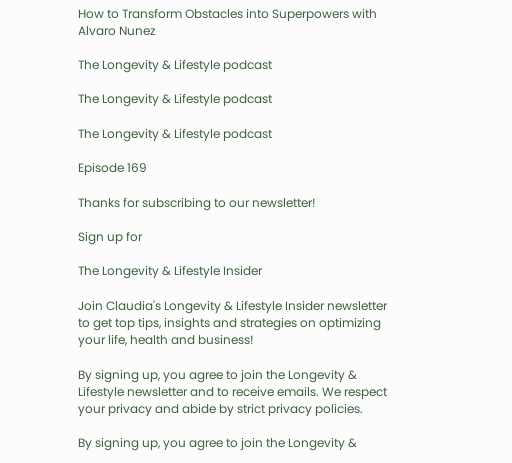How to Transform Obstacles into Superpowers with Alvaro Nunez

The Longevity & Lifestyle podcast

The Longevity & Lifestyle podcast

The Longevity & Lifestyle podcast

Episode 169

Thanks for subscribing to our newsletter!

Sign up for

The Longevity & Lifestyle Insider

Join Claudia's Longevity & Lifestyle Insider newsletter to get top tips, insights and strategies on optimizing your life, health and business!

By signing up, you agree to join the Longevity & Lifestyle newsletter and to receive emails. We respect your privacy and abide by strict privacy policies.

By signing up, you agree to join the Longevity &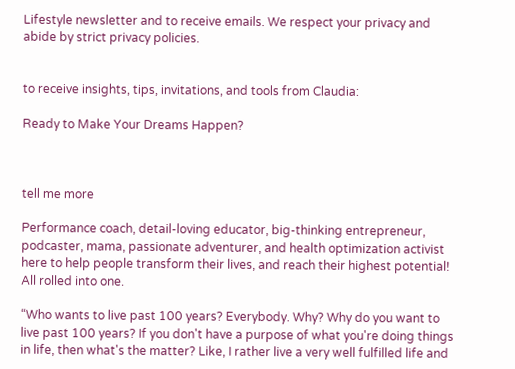Lifestyle newsletter and to receive emails. We respect your privacy and abide by strict privacy policies.


to receive insights, tips, invitations, and tools from Claudia:

Ready to Make Your Dreams Happen?



tell me more

Performance coach, detail-loving educator, big-thinking entrepreneur, podcaster, mama, passionate adventurer, and health optimization activist here to help people transform their lives, and reach their highest potential! All rolled into one.

“Who wants to live past 100 years? Everybody. Why? Why do you want to live past 100 years? If you don't have a purpose of what you're doing things in life, then what's the matter? Like, I rather live a very well fulfilled life and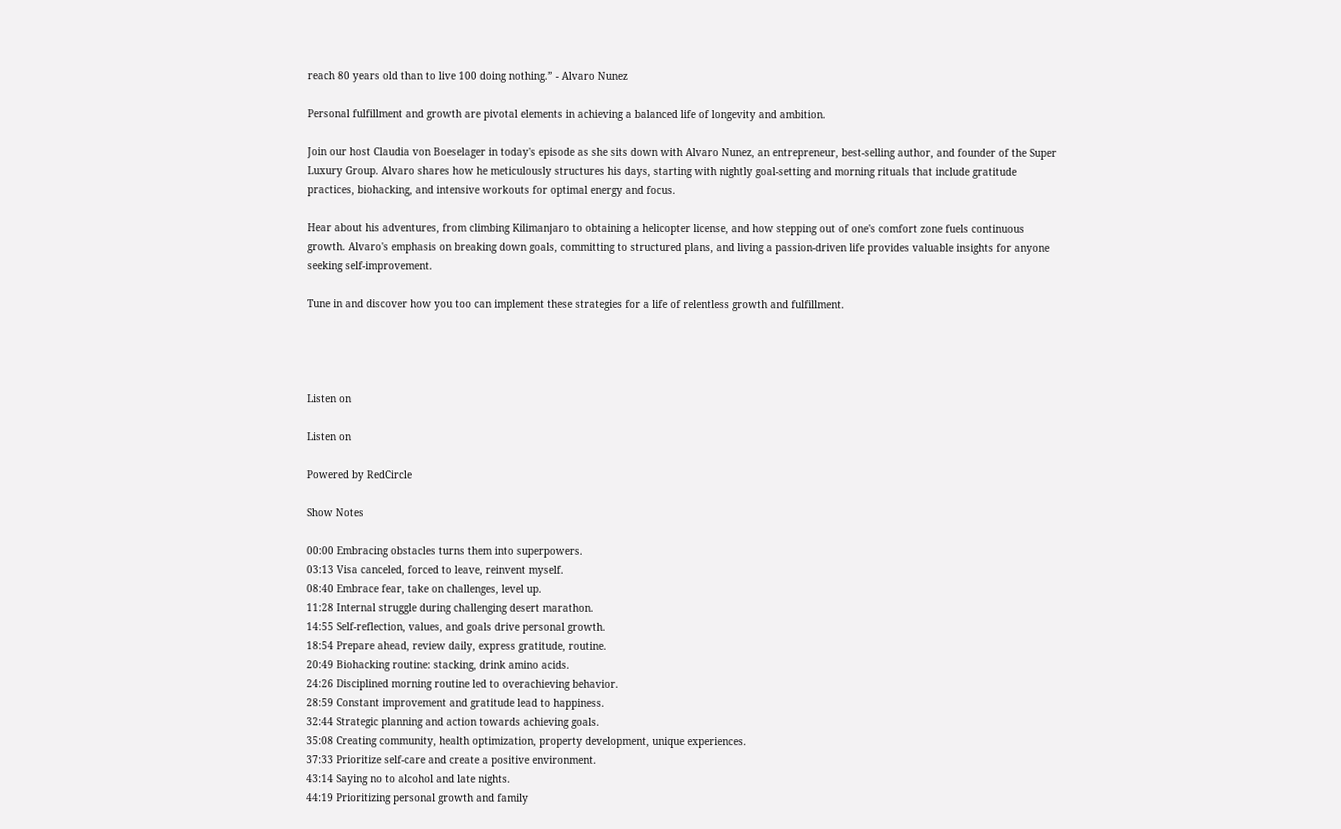reach 80 years old than to live 100 doing nothing.” - Alvaro Nunez

Personal fulfillment and growth are pivotal elements in achieving a balanced life of longevity and ambition.

Join our host Claudia von Boeselager in today's episode as she sits down with Alvaro Nunez, an entrepreneur, best-selling author, and founder of the Super Luxury Group. Alvaro shares how he meticulously structures his days, starting with nightly goal-setting and morning rituals that include gratitude practices, biohacking, and intensive workouts for optimal energy and focus.

Hear about his adventures, from climbing Kilimanjaro to obtaining a helicopter license, and how stepping out of one's comfort zone fuels continuous growth. Alvaro's emphasis on breaking down goals, committing to structured plans, and living a passion-driven life provides valuable insights for anyone seeking self-improvement.

Tune in and discover how you too can implement these strategies for a life of relentless growth and fulfillment.




Listen on

Listen on

Powered by RedCircle

Show Notes

00:00 Embracing obstacles turns them into superpowers.
03:13 Visa canceled, forced to leave, reinvent myself.
08:40 Embrace fear, take on challenges, level up.
11:28 Internal struggle during challenging desert marathon.
14:55 Self-reflection, values, and goals drive personal growth.
18:54 Prepare ahead, review daily, express gratitude, routine.
20:49 Biohacking routine: stacking, drink amino acids.
24:26 Disciplined morning routine led to overachieving behavior.
28:59 Constant improvement and gratitude lead to happiness.
32:44 Strategic planning and action towards achieving goals.
35:08 Creating community, health optimization, property development, unique experiences.
37:33 Prioritize self-care and create a positive environment.
43:14 Saying no to alcohol and late nights.
44:19 Prioritizing personal growth and family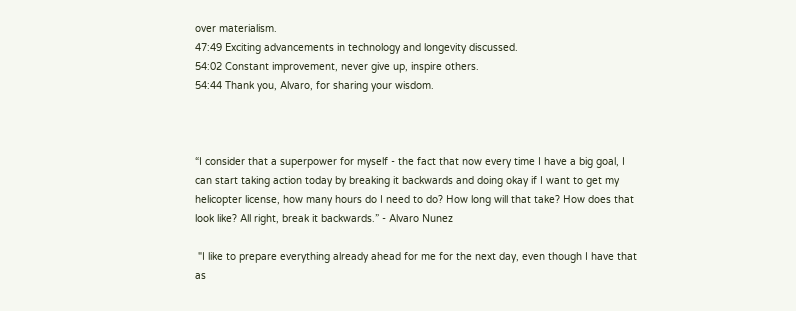over materialism.
47:49 Exciting advancements in technology and longevity discussed.
54:02 Constant improvement, never give up, inspire others.
54:44 Thank you, Alvaro, for sharing your wisdom.



“I consider that a superpower for myself - the fact that now every time I have a big goal, I can start taking action today by breaking it backwards and doing okay if I want to get my helicopter license, how many hours do I need to do? How long will that take? How does that look like? All right, break it backwards.” - Alvaro Nunez

 "I like to prepare everything already ahead for me for the next day, even though I have that as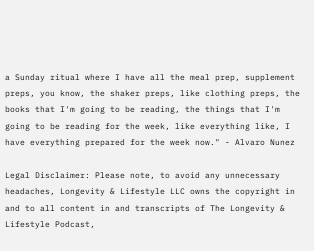a Sunday ritual where I have all the meal prep, supplement preps, you know, the shaker preps, like clothing preps, the books that I'm going to be reading, the things that I'm going to be reading for the week, like everything like, I have everything prepared for the week now." - Alvaro Nunez

Legal Disclaimer: Please note, to avoid any unnecessary headaches, Longevity & Lifestyle LLC owns the copyright in and to all content in and transcripts of The Longevity & Lifestyle Podcast,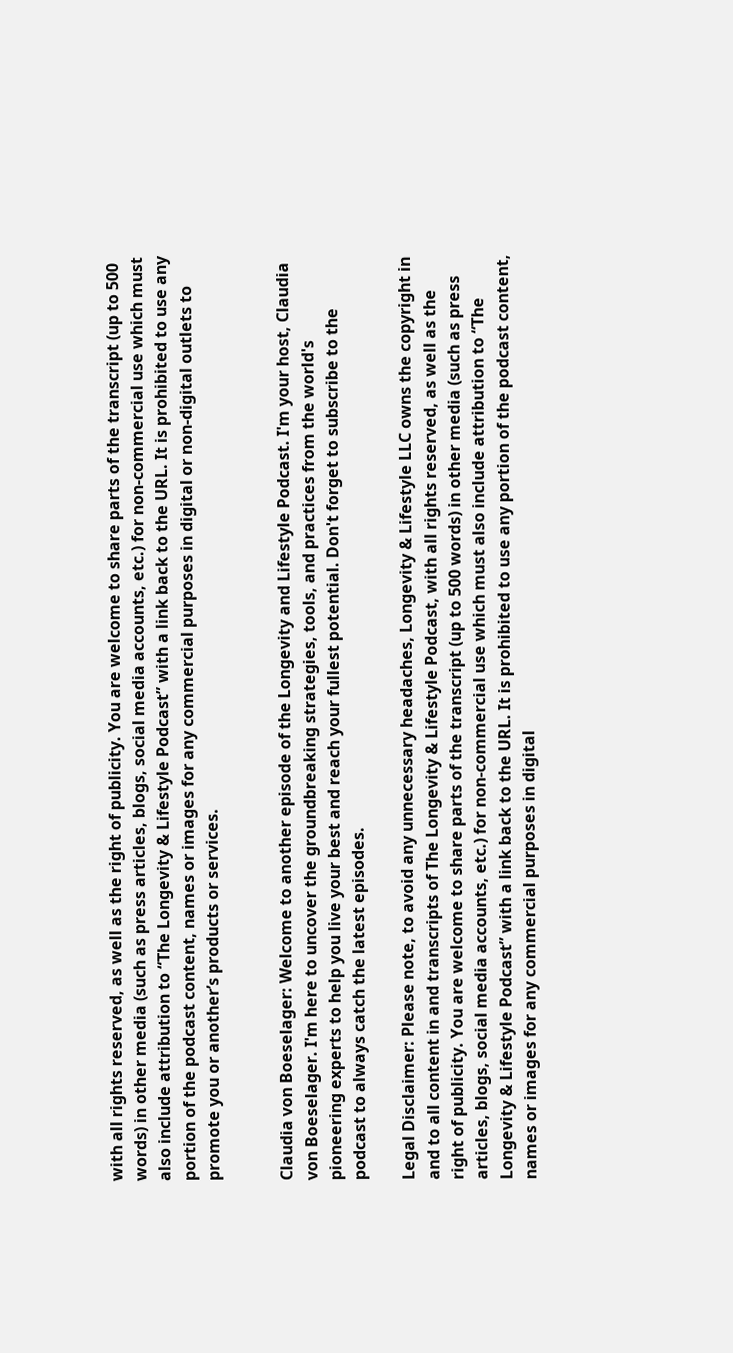with all rights reserved, as well as the right of publicity. You are welcome to share parts of the transcript (up to 500 words) in other media (such as press articles, blogs, social media accounts, etc.) for non-commercial use which must also include attribution to “The Longevity & Lifestyle Podcast” with a link back to the URL. It is prohibited to use any portion of the podcast content, names or images for any commercial purposes in digital or non-digital outlets to promote you or another’s products or services.


Claudia von Boeselager: Welcome to another episode of the Longevity and Lifestyle Podcast. I'm your host, Claudia von Boeselager. I'm here to uncover the groundbreaking strategies, tools, and practices from the world's pioneering experts to help you live your best and reach your fullest potential. Don't forget to subscribe to the podcast to always catch the latest episodes.

Legal Disclaimer: Please note, to avoid any unnecessary headaches, Longevity & Lifestyle LLC owns the copyright in and to all content in and transcripts of The Longevity & Lifestyle Podcast, with all rights reserved, as well as the right of publicity. You are welcome to share parts of the transcript (up to 500 words) in other media (such as press articles, blogs, social media accounts, etc.) for non-commercial use which must also include attribution to “The Longevity & Lifestyle Podcast” with a link back to the URL. It is prohibited to use any portion of the podcast content, names or images for any commercial purposes in digital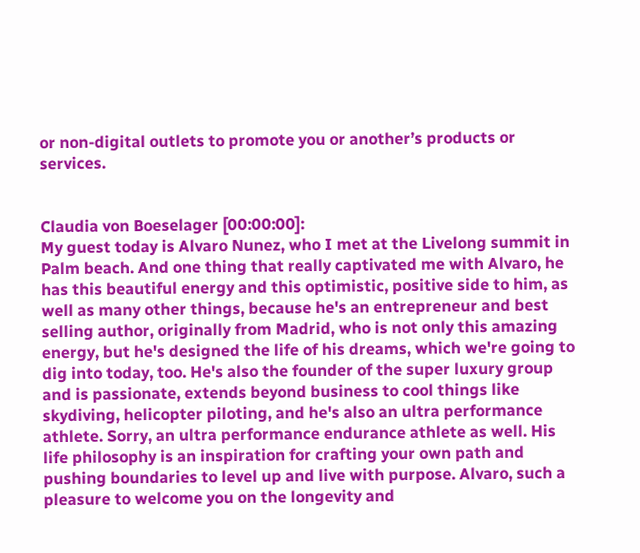or non-digital outlets to promote you or another’s products or services.


Claudia von Boeselager [00:00:00]:
My guest today is Alvaro Nunez, who I met at the Livelong summit in Palm beach. And one thing that really captivated me with Alvaro, he has this beautiful energy and this optimistic, positive side to him, as well as many other things, because he's an entrepreneur and best selling author, originally from Madrid, who is not only this amazing energy, but he's designed the life of his dreams, which we're going to dig into today, too. He's also the founder of the super luxury group and is passionate, extends beyond business to cool things like skydiving, helicopter piloting, and he's also an ultra performance athlete. Sorry, an ultra performance endurance athlete as well. His life philosophy is an inspiration for crafting your own path and pushing boundaries to level up and live with purpose. Alvaro, such a pleasure to welcome you on the longevity and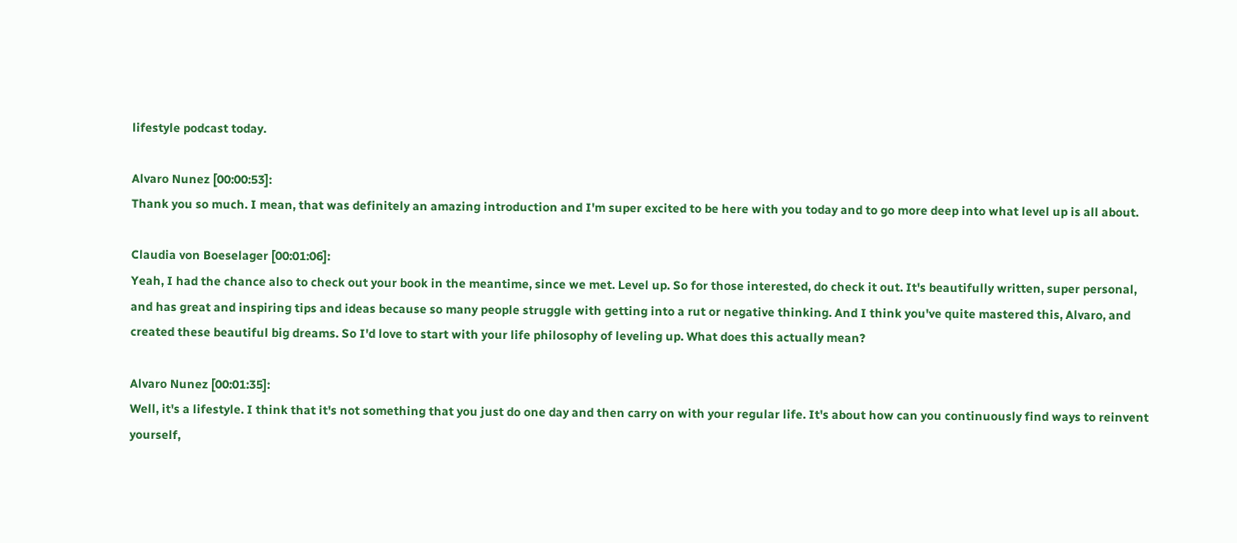lifestyle podcast today.

Alvaro Nunez [00:00:53]:
Thank you so much. I mean, that was definitely an amazing introduction and I'm super excited to be here with you today and to go more deep into what level up is all about.

Claudia von Boeselager [00:01:06]:
Yeah, I had the chance also to check out your book in the meantime, since we met. Level up. So for those interested, do check it out. It's beautifully written, super personal, and has great and inspiring tips and ideas because so many people struggle with getting into a rut or negative thinking. And I think you've quite mastered this, Alvaro, and created these beautiful big dreams. So I'd love to start with your life philosophy of leveling up. What does this actually mean?

Alvaro Nunez [00:01:35]:
Well, it's a lifestyle. I think that it's not something that you just do one day and then carry on with your regular life. It's about how can you continuously find ways to reinvent yourself,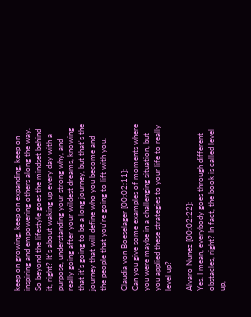keep on growing, keep on expanding, keep on inspiring and empowering others along the way. So beyond the lifestyle goes the mindset behind it, right? It's about waking up every day with a purpose, understanding your strong why, and really going after your wildest dreams, knowing that it's going to be a long journey, but that's the journey that will define who you become and the people that you're going to lift with you.

Claudia von Boeselager [00:02:11]:
Can you give some examples of moments where you were maybe in a challenging situation, but you applied these strategies to your life to really level up?

Alvaro Nunez [00:02:22]:
Yes. I mean, everybody goes through different obstacles, right? In fact, the book is called level up,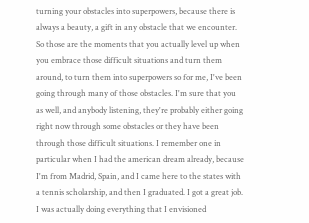turning your obstacles into superpowers, because there is always a beauty, a gift in any obstacle that we encounter. So those are the moments that you actually level up when you embrace those difficult situations and turn them around, to turn them into superpowers so for me, I've been going through many of those obstacles. I'm sure that you as well, and anybody listening, they're probably either going right now through some obstacles or they have been through those difficult situations. I remember one in particular when I had the american dream already, because I'm from Madrid, Spain, and I came here to the states with a tennis scholarship, and then I graduated. I got a great job. I was actually doing everything that I envisioned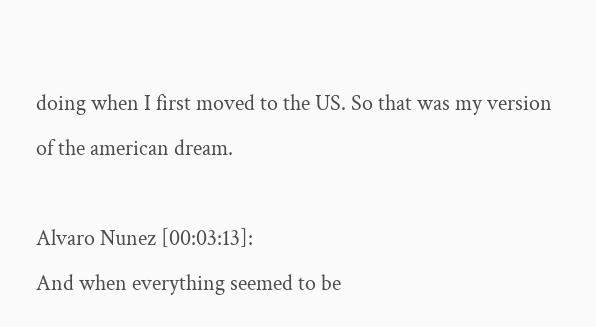doing when I first moved to the US. So that was my version of the american dream.

Alvaro Nunez [00:03:13]:
And when everything seemed to be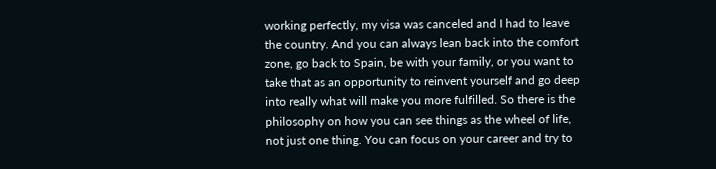working perfectly, my visa was canceled and I had to leave the country. And you can always lean back into the comfort zone, go back to Spain, be with your family, or you want to take that as an opportunity to reinvent yourself and go deep into really what will make you more fulfilled. So there is the philosophy on how you can see things as the wheel of life, not just one thing. You can focus on your career and try to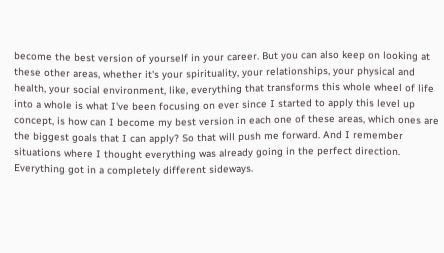become the best version of yourself in your career. But you can also keep on looking at these other areas, whether it's your spirituality, your relationships, your physical and health, your social environment, like, everything that transforms this whole wheel of life into a whole is what I've been focusing on ever since I started to apply this level up concept, is how can I become my best version in each one of these areas, which ones are the biggest goals that I can apply? So that will push me forward. And I remember situations where I thought everything was already going in the perfect direction. Everything got in a completely different sideways.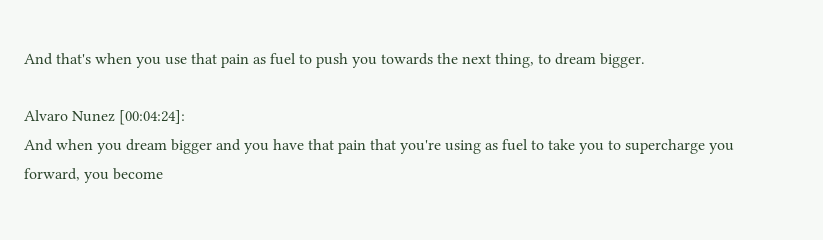And that's when you use that pain as fuel to push you towards the next thing, to dream bigger.

Alvaro Nunez [00:04:24]:
And when you dream bigger and you have that pain that you're using as fuel to take you to supercharge you forward, you become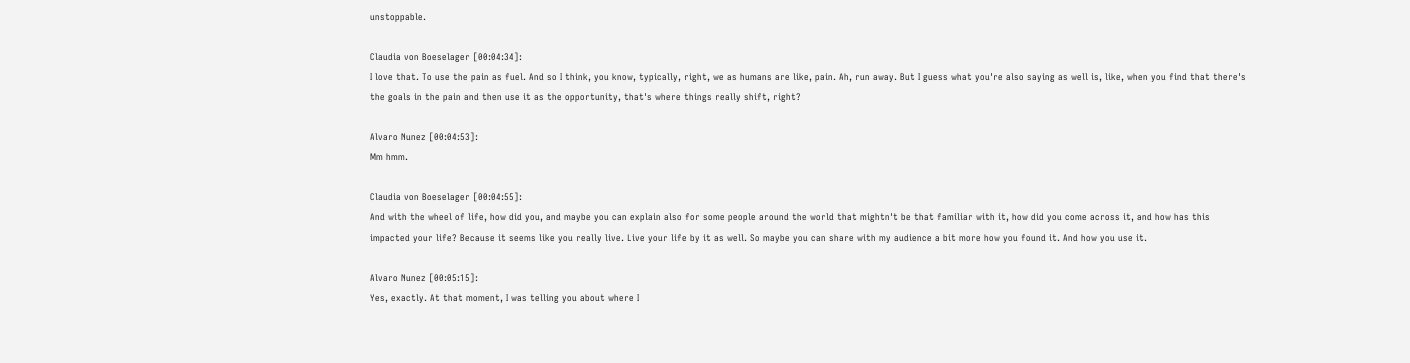unstoppable.

Claudia von Boeselager [00:04:34]:
I love that. To use the pain as fuel. And so I think, you know, typically, right, we as humans are like, pain. Ah, run away. But I guess what you're also saying as well is, like, when you find that there's the goals in the pain and then use it as the opportunity, that's where things really shift, right?

Alvaro Nunez [00:04:53]:
Mm hmm.

Claudia von Boeselager [00:04:55]:
And with the wheel of life, how did you, and maybe you can explain also for some people around the world that mightn't be that familiar with it, how did you come across it, and how has this impacted your life? Because it seems like you really live. Live your life by it as well. So maybe you can share with my audience a bit more how you found it. And how you use it.

Alvaro Nunez [00:05:15]:
Yes, exactly. At that moment, I was telling you about where I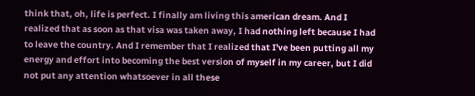think that, oh, life is perfect. I finally am living this american dream. And I realized that as soon as that visa was taken away, I had nothing left because I had to leave the country. And I remember that I realized that I've been putting all my energy and effort into becoming the best version of myself in my career, but I did not put any attention whatsoever in all these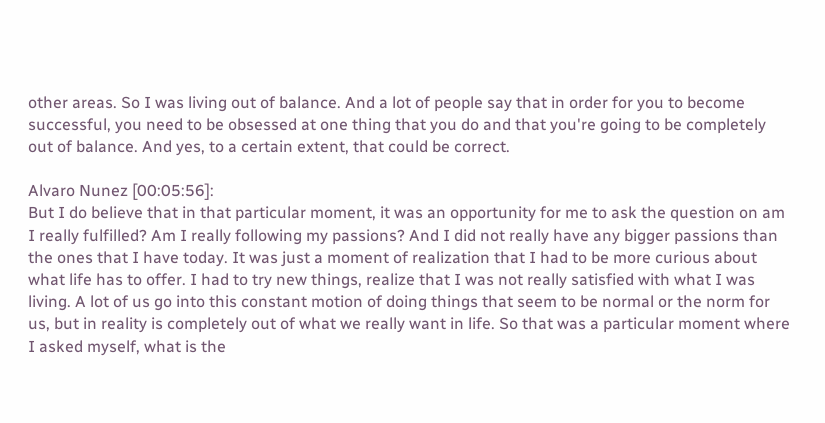other areas. So I was living out of balance. And a lot of people say that in order for you to become successful, you need to be obsessed at one thing that you do and that you're going to be completely out of balance. And yes, to a certain extent, that could be correct.

Alvaro Nunez [00:05:56]:
But I do believe that in that particular moment, it was an opportunity for me to ask the question on am I really fulfilled? Am I really following my passions? And I did not really have any bigger passions than the ones that I have today. It was just a moment of realization that I had to be more curious about what life has to offer. I had to try new things, realize that I was not really satisfied with what I was living. A lot of us go into this constant motion of doing things that seem to be normal or the norm for us, but in reality is completely out of what we really want in life. So that was a particular moment where I asked myself, what is the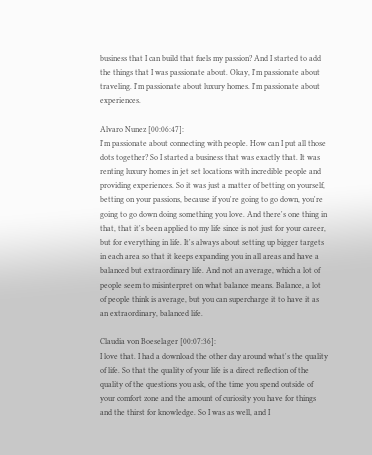business that I can build that fuels my passion? And I started to add the things that I was passionate about. Okay, I'm passionate about traveling. I'm passionate about luxury homes. I'm passionate about experiences.

Alvaro Nunez [00:06:47]:
I'm passionate about connecting with people. How can I put all those dots together? So I started a business that was exactly that. It was renting luxury homes in jet set locations with incredible people and providing experiences. So it was just a matter of betting on yourself, betting on your passions, because if you're going to go down, you're going to go down doing something you love. And there's one thing in that, that it's been applied to my life since is not just for your career, but for everything in life. It's always about setting up bigger targets in each area so that it keeps expanding you in all areas and have a balanced but extraordinary life. And not an average, which a lot of people seem to misinterpret on what balance means. Balance, a lot of people think is average, but you can supercharge it to have it as an extraordinary, balanced life.

Claudia von Boeselager [00:07:36]:
I love that. I had a download the other day around what's the quality of life. So that the quality of your life is a direct reflection of the quality of the questions you ask, of the time you spend outside of your comfort zone and the amount of curiosity you have for things and the thirst for knowledge. So I was as well, and I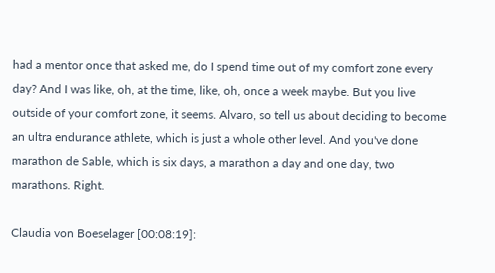had a mentor once that asked me, do I spend time out of my comfort zone every day? And I was like, oh, at the time, like, oh, once a week maybe. But you live outside of your comfort zone, it seems. Alvaro, so tell us about deciding to become an ultra endurance athlete, which is just a whole other level. And you've done marathon de Sable, which is six days, a marathon a day and one day, two marathons. Right.

Claudia von Boeselager [00:08:19]: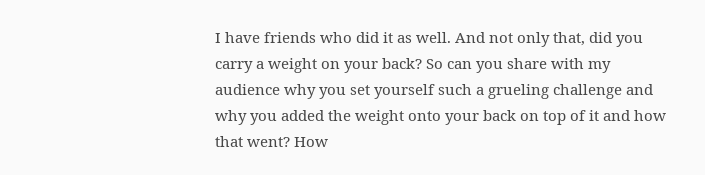I have friends who did it as well. And not only that, did you carry a weight on your back? So can you share with my audience why you set yourself such a grueling challenge and why you added the weight onto your back on top of it and how that went? How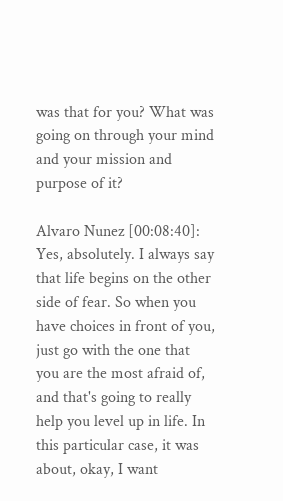was that for you? What was going on through your mind and your mission and purpose of it?

Alvaro Nunez [00:08:40]:
Yes, absolutely. I always say that life begins on the other side of fear. So when you have choices in front of you, just go with the one that you are the most afraid of, and that's going to really help you level up in life. In this particular case, it was about, okay, I want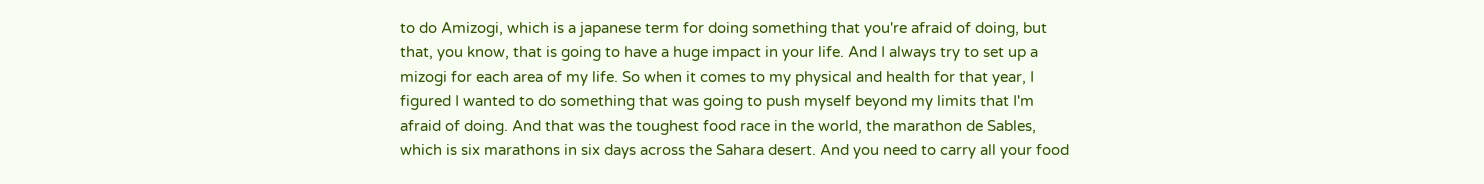to do Amizogi, which is a japanese term for doing something that you're afraid of doing, but that, you know, that is going to have a huge impact in your life. And I always try to set up a mizogi for each area of my life. So when it comes to my physical and health for that year, I figured I wanted to do something that was going to push myself beyond my limits that I'm afraid of doing. And that was the toughest food race in the world, the marathon de Sables, which is six marathons in six days across the Sahara desert. And you need to carry all your food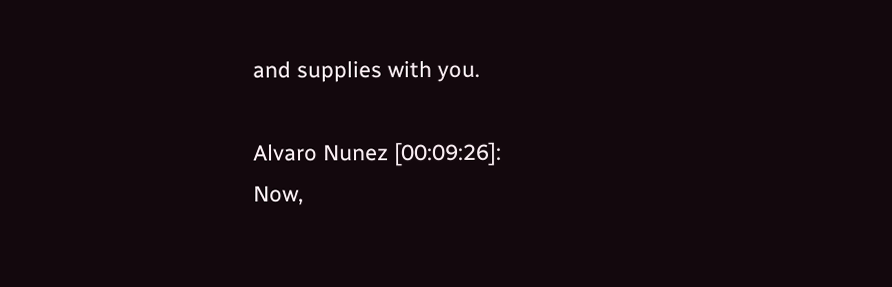and supplies with you.

Alvaro Nunez [00:09:26]:
Now,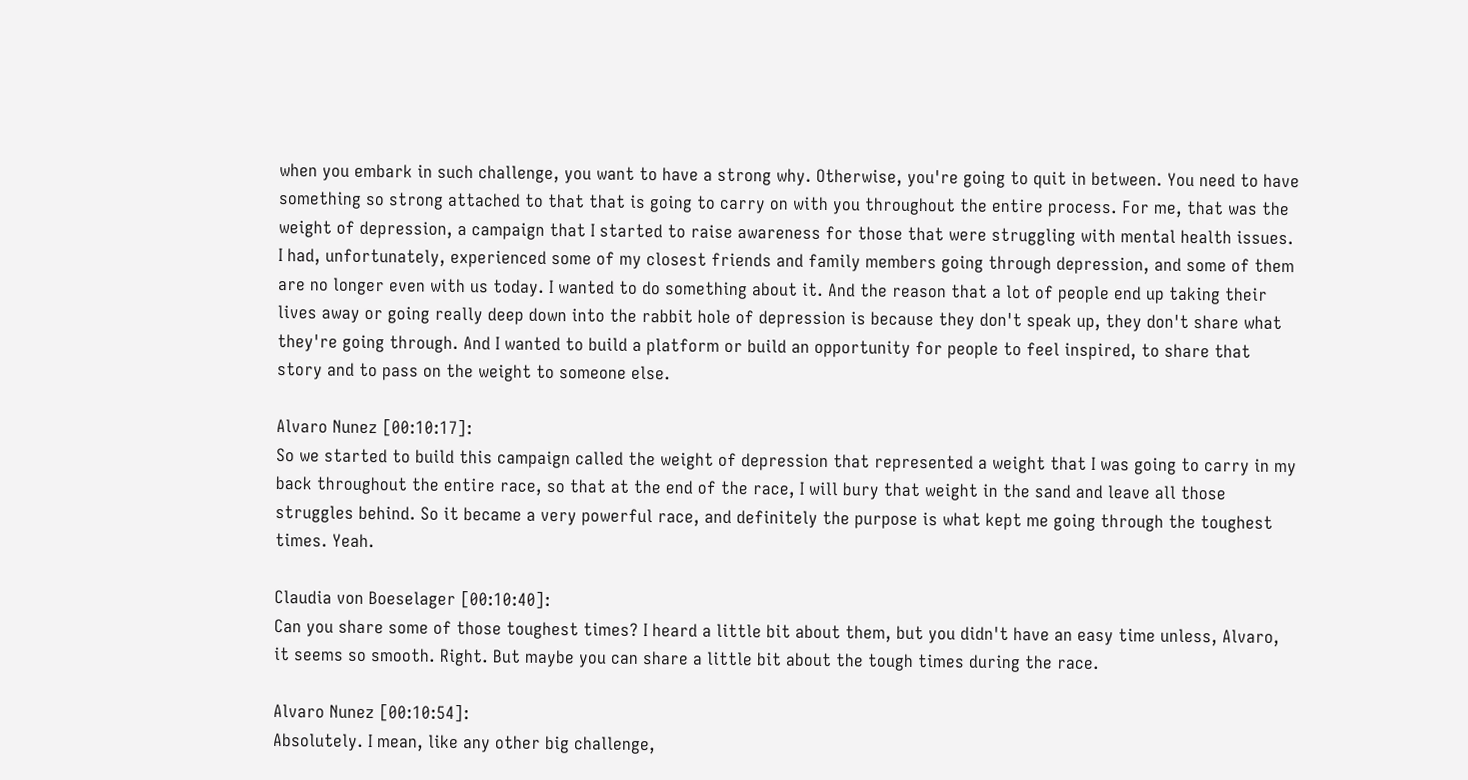when you embark in such challenge, you want to have a strong why. Otherwise, you're going to quit in between. You need to have something so strong attached to that that is going to carry on with you throughout the entire process. For me, that was the weight of depression, a campaign that I started to raise awareness for those that were struggling with mental health issues. I had, unfortunately, experienced some of my closest friends and family members going through depression, and some of them are no longer even with us today. I wanted to do something about it. And the reason that a lot of people end up taking their lives away or going really deep down into the rabbit hole of depression is because they don't speak up, they don't share what they're going through. And I wanted to build a platform or build an opportunity for people to feel inspired, to share that story and to pass on the weight to someone else.

Alvaro Nunez [00:10:17]:
So we started to build this campaign called the weight of depression that represented a weight that I was going to carry in my back throughout the entire race, so that at the end of the race, I will bury that weight in the sand and leave all those struggles behind. So it became a very powerful race, and definitely the purpose is what kept me going through the toughest times. Yeah.

Claudia von Boeselager [00:10:40]:
Can you share some of those toughest times? I heard a little bit about them, but you didn't have an easy time unless, Alvaro, it seems so smooth. Right. But maybe you can share a little bit about the tough times during the race.

Alvaro Nunez [00:10:54]:
Absolutely. I mean, like any other big challenge,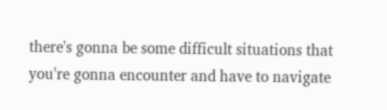there's gonna be some difficult situations that you're gonna encounter and have to navigate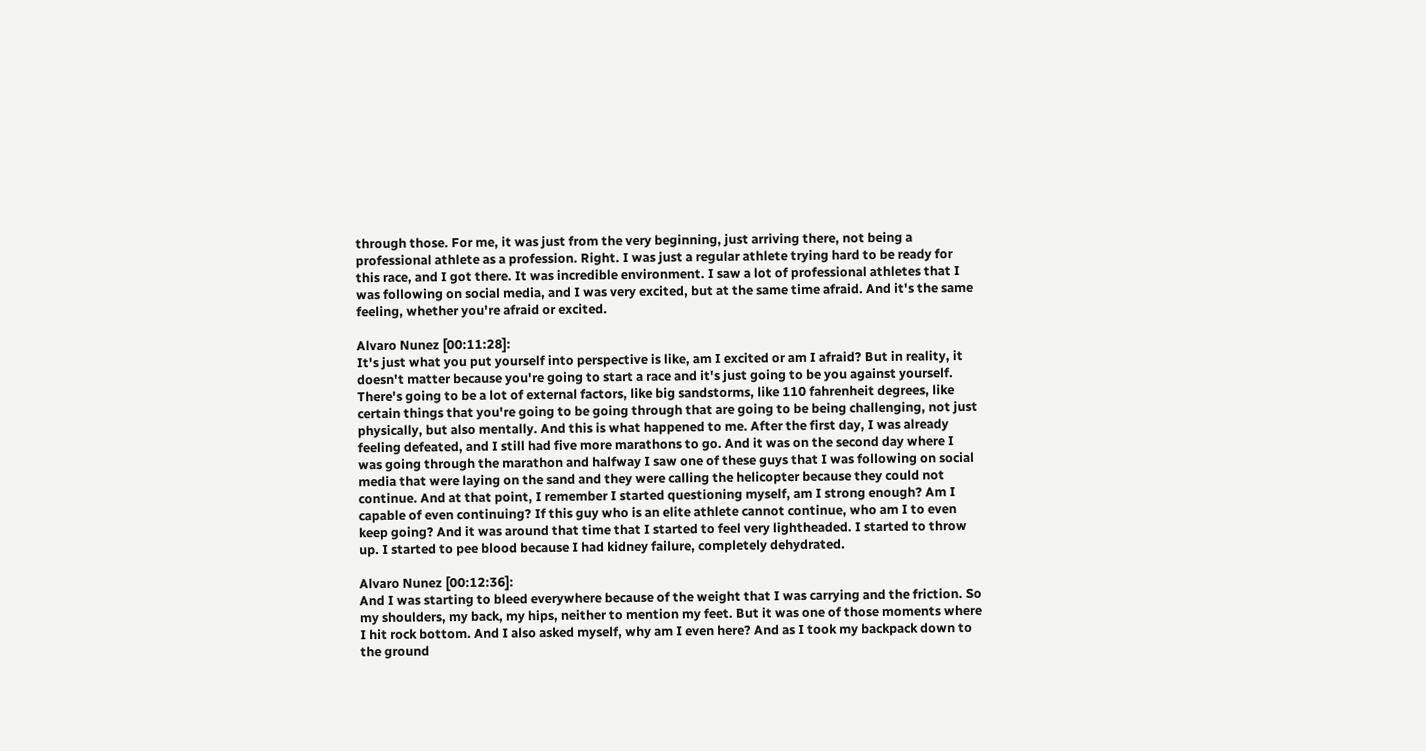through those. For me, it was just from the very beginning, just arriving there, not being a professional athlete as a profession. Right. I was just a regular athlete trying hard to be ready for this race, and I got there. It was incredible environment. I saw a lot of professional athletes that I was following on social media, and I was very excited, but at the same time afraid. And it's the same feeling, whether you're afraid or excited.

Alvaro Nunez [00:11:28]:
It's just what you put yourself into perspective is like, am I excited or am I afraid? But in reality, it doesn't matter because you're going to start a race and it's just going to be you against yourself. There's going to be a lot of external factors, like big sandstorms, like 110 fahrenheit degrees, like certain things that you're going to be going through that are going to be being challenging, not just physically, but also mentally. And this is what happened to me. After the first day, I was already feeling defeated, and I still had five more marathons to go. And it was on the second day where I was going through the marathon and halfway I saw one of these guys that I was following on social media that were laying on the sand and they were calling the helicopter because they could not continue. And at that point, I remember I started questioning myself, am I strong enough? Am I capable of even continuing? If this guy who is an elite athlete cannot continue, who am I to even keep going? And it was around that time that I started to feel very lightheaded. I started to throw up. I started to pee blood because I had kidney failure, completely dehydrated.

Alvaro Nunez [00:12:36]:
And I was starting to bleed everywhere because of the weight that I was carrying and the friction. So my shoulders, my back, my hips, neither to mention my feet. But it was one of those moments where I hit rock bottom. And I also asked myself, why am I even here? And as I took my backpack down to the ground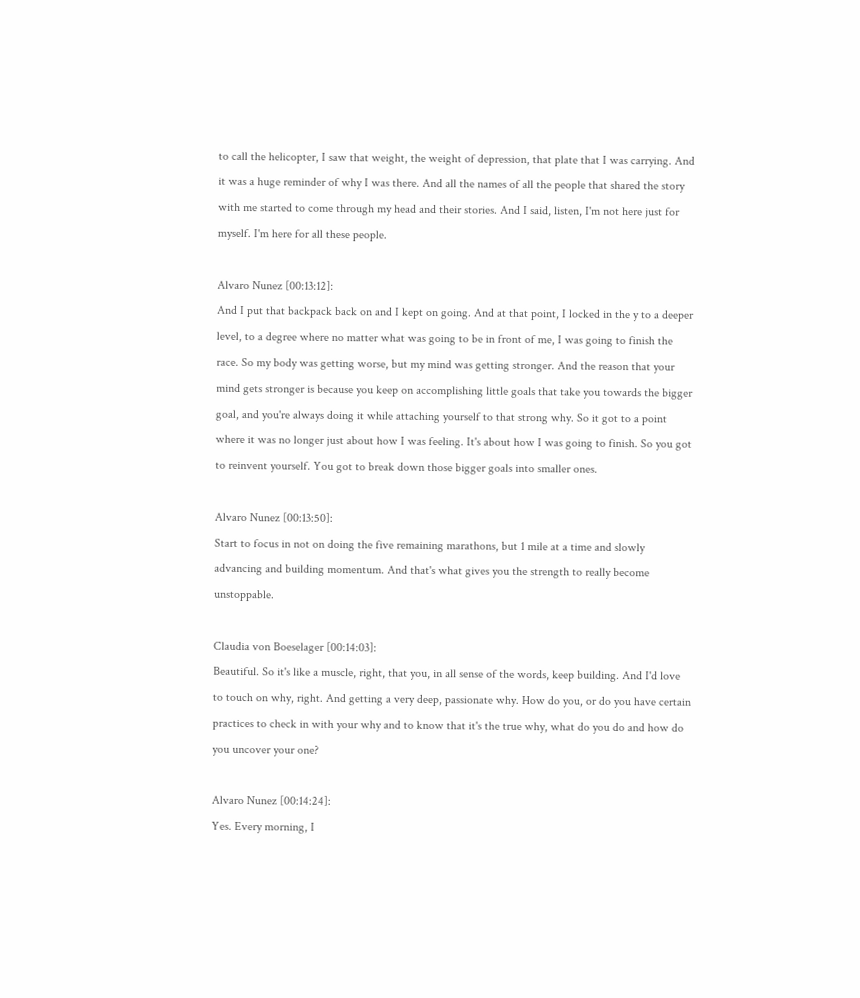to call the helicopter, I saw that weight, the weight of depression, that plate that I was carrying. And it was a huge reminder of why I was there. And all the names of all the people that shared the story with me started to come through my head and their stories. And I said, listen, I'm not here just for myself. I'm here for all these people.

Alvaro Nunez [00:13:12]:
And I put that backpack back on and I kept on going. And at that point, I locked in the y to a deeper level, to a degree where no matter what was going to be in front of me, I was going to finish the race. So my body was getting worse, but my mind was getting stronger. And the reason that your mind gets stronger is because you keep on accomplishing little goals that take you towards the bigger goal, and you're always doing it while attaching yourself to that strong why. So it got to a point where it was no longer just about how I was feeling. It's about how I was going to finish. So you got to reinvent yourself. You got to break down those bigger goals into smaller ones.

Alvaro Nunez [00:13:50]:
Start to focus in not on doing the five remaining marathons, but 1 mile at a time and slowly advancing and building momentum. And that's what gives you the strength to really become unstoppable.

Claudia von Boeselager [00:14:03]:
Beautiful. So it's like a muscle, right, that you, in all sense of the words, keep building. And I'd love to touch on why, right. And getting a very deep, passionate why. How do you, or do you have certain practices to check in with your why and to know that it's the true why, what do you do and how do you uncover your one?

Alvaro Nunez [00:14:24]:
Yes. Every morning, I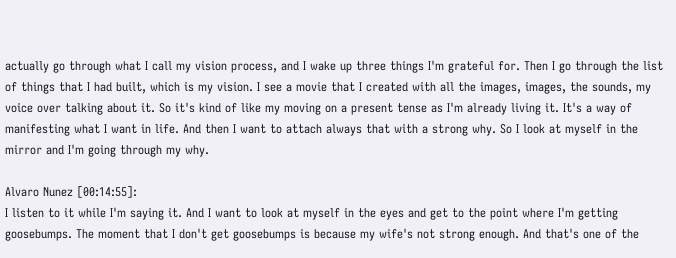actually go through what I call my vision process, and I wake up three things I'm grateful for. Then I go through the list of things that I had built, which is my vision. I see a movie that I created with all the images, images, the sounds, my voice over talking about it. So it's kind of like my moving on a present tense as I'm already living it. It's a way of manifesting what I want in life. And then I want to attach always that with a strong why. So I look at myself in the mirror and I'm going through my why.

Alvaro Nunez [00:14:55]:
I listen to it while I'm saying it. And I want to look at myself in the eyes and get to the point where I'm getting goosebumps. The moment that I don't get goosebumps is because my wife's not strong enough. And that's one of the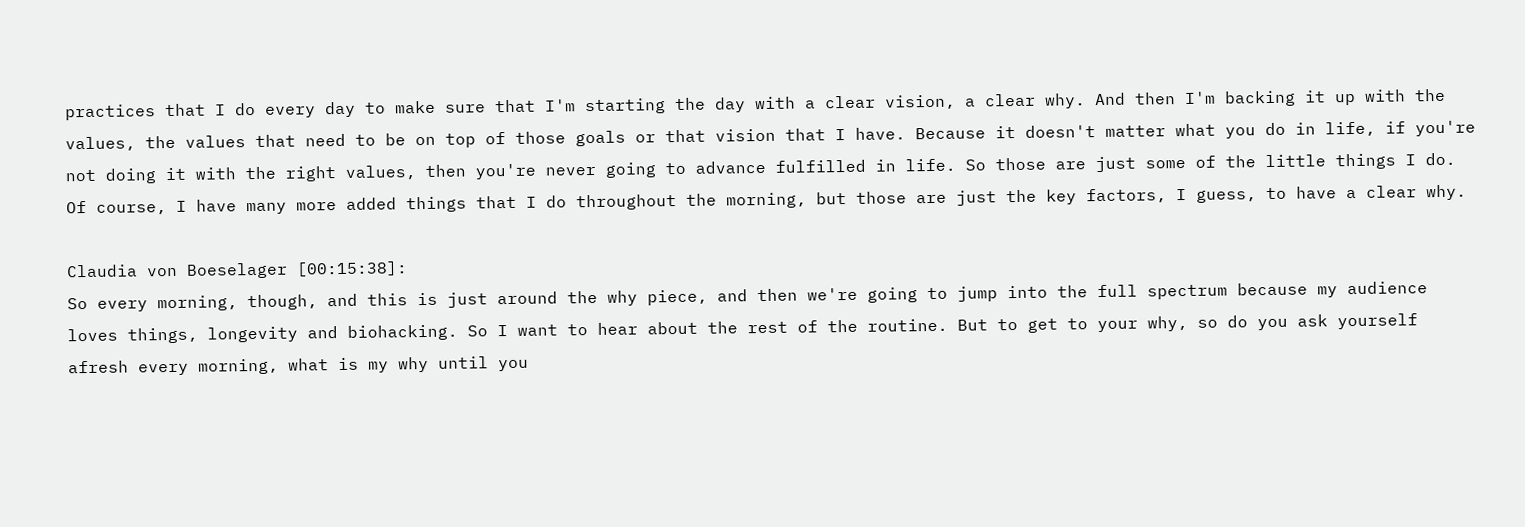practices that I do every day to make sure that I'm starting the day with a clear vision, a clear why. And then I'm backing it up with the values, the values that need to be on top of those goals or that vision that I have. Because it doesn't matter what you do in life, if you're not doing it with the right values, then you're never going to advance fulfilled in life. So those are just some of the little things I do. Of course, I have many more added things that I do throughout the morning, but those are just the key factors, I guess, to have a clear why.

Claudia von Boeselager [00:15:38]:
So every morning, though, and this is just around the why piece, and then we're going to jump into the full spectrum because my audience loves things, longevity and biohacking. So I want to hear about the rest of the routine. But to get to your why, so do you ask yourself afresh every morning, what is my why until you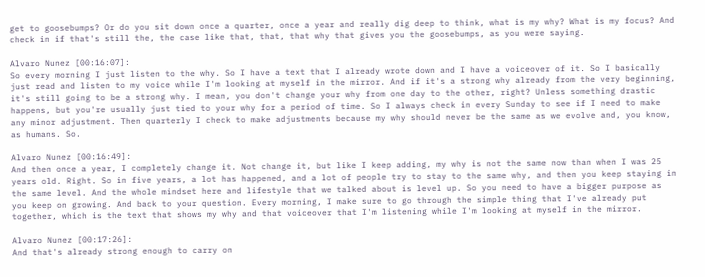get to goosebumps? Or do you sit down once a quarter, once a year and really dig deep to think, what is my why? What is my focus? And check in if that's still the, the case like that, that, that why that gives you the goosebumps, as you were saying.

Alvaro Nunez [00:16:07]:
So every morning I just listen to the why. So I have a text that I already wrote down and I have a voiceover of it. So I basically just read and listen to my voice while I'm looking at myself in the mirror. And if it's a strong why already from the very beginning, it's still going to be a strong why. I mean, you don't change your why from one day to the other, right? Unless something drastic happens, but you're usually just tied to your why for a period of time. So I always check in every Sunday to see if I need to make any minor adjustment. Then quarterly I check to make adjustments because my why should never be the same as we evolve and, you know, as humans. So.

Alvaro Nunez [00:16:49]:
And then once a year, I completely change it. Not change it, but like I keep adding, my why is not the same now than when I was 25 years old. Right. So in five years, a lot has happened, and a lot of people try to stay to the same why, and then you keep staying in the same level. And the whole mindset here and lifestyle that we talked about is level up. So you need to have a bigger purpose as you keep on growing. And back to your question. Every morning, I make sure to go through the simple thing that I've already put together, which is the text that shows my why and that voiceover that I'm listening while I'm looking at myself in the mirror.

Alvaro Nunez [00:17:26]:
And that's already strong enough to carry on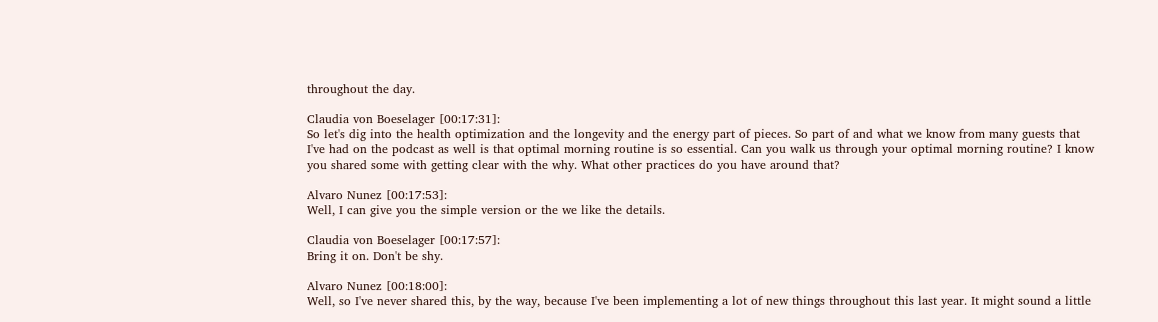throughout the day.

Claudia von Boeselager [00:17:31]:
So let's dig into the health optimization and the longevity and the energy part of pieces. So part of and what we know from many guests that I've had on the podcast as well is that optimal morning routine is so essential. Can you walk us through your optimal morning routine? I know you shared some with getting clear with the why. What other practices do you have around that?

Alvaro Nunez [00:17:53]:
Well, I can give you the simple version or the we like the details.

Claudia von Boeselager [00:17:57]:
Bring it on. Don't be shy.

Alvaro Nunez [00:18:00]:
Well, so I've never shared this, by the way, because I've been implementing a lot of new things throughout this last year. It might sound a little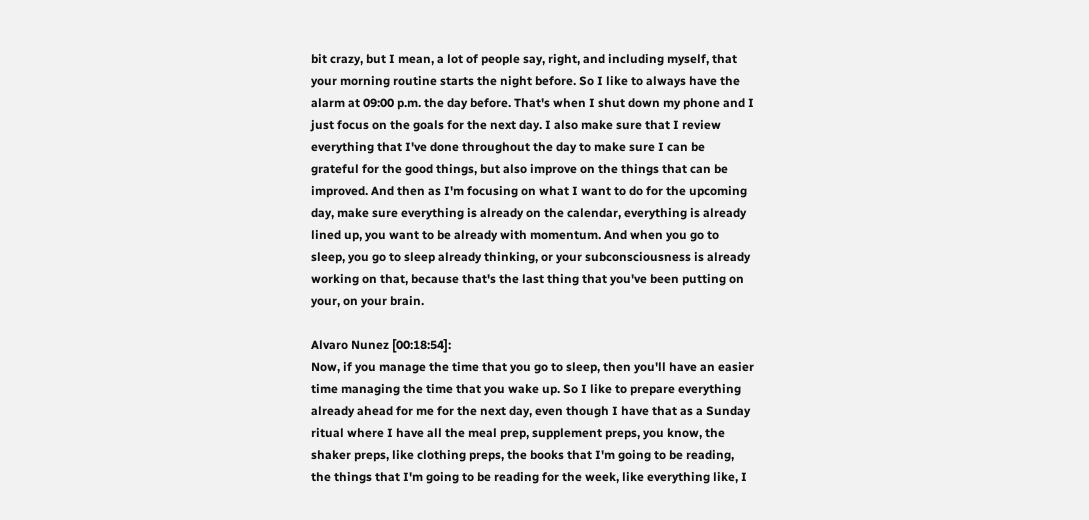bit crazy, but I mean, a lot of people say, right, and including myself, that your morning routine starts the night before. So I like to always have the alarm at 09:00 p.m. the day before. That's when I shut down my phone and I just focus on the goals for the next day. I also make sure that I review everything that I've done throughout the day to make sure I can be grateful for the good things, but also improve on the things that can be improved. And then as I'm focusing on what I want to do for the upcoming day, make sure everything is already on the calendar, everything is already lined up, you want to be already with momentum. And when you go to sleep, you go to sleep already thinking, or your subconsciousness is already working on that, because that's the last thing that you've been putting on your, on your brain.

Alvaro Nunez [00:18:54]:
Now, if you manage the time that you go to sleep, then you'll have an easier time managing the time that you wake up. So I like to prepare everything already ahead for me for the next day, even though I have that as a Sunday ritual where I have all the meal prep, supplement preps, you know, the shaker preps, like clothing preps, the books that I'm going to be reading, the things that I'm going to be reading for the week, like everything like, I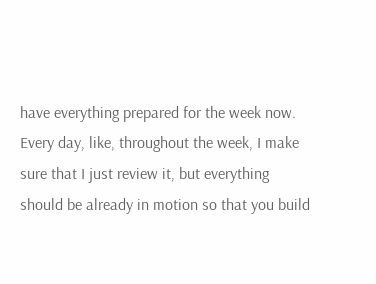have everything prepared for the week now. Every day, like, throughout the week, I make sure that I just review it, but everything should be already in motion so that you build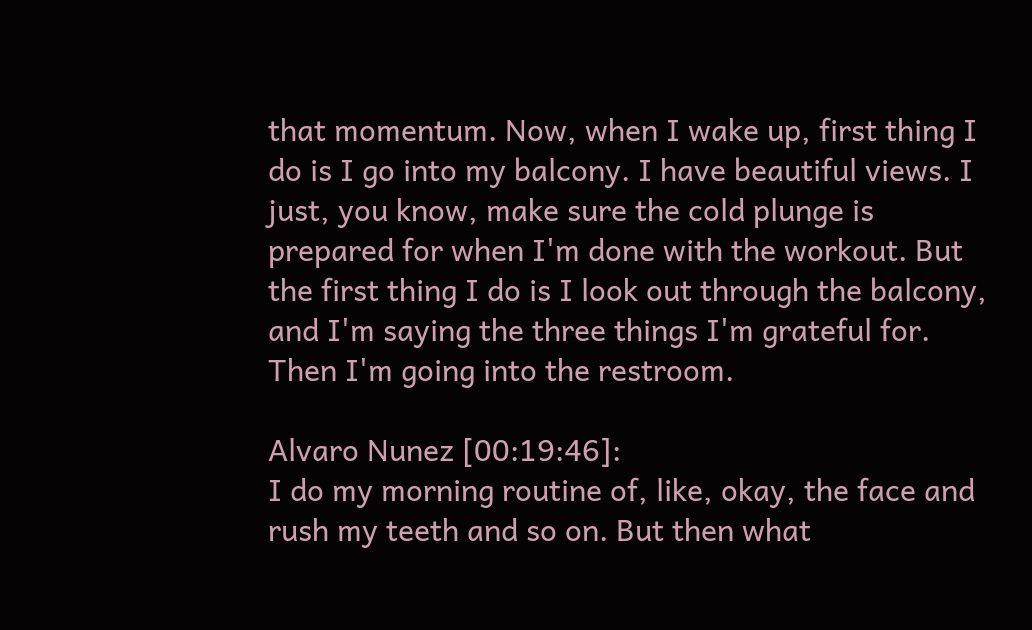that momentum. Now, when I wake up, first thing I do is I go into my balcony. I have beautiful views. I just, you know, make sure the cold plunge is prepared for when I'm done with the workout. But the first thing I do is I look out through the balcony, and I'm saying the three things I'm grateful for. Then I'm going into the restroom.

Alvaro Nunez [00:19:46]:
I do my morning routine of, like, okay, the face and rush my teeth and so on. But then what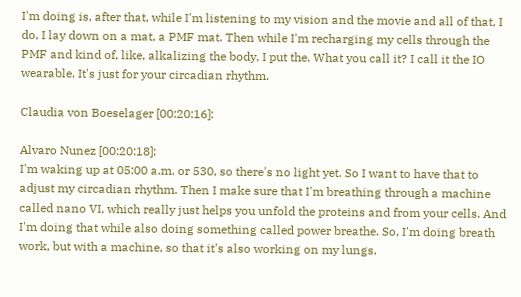I'm doing is, after that, while I'm listening to my vision and the movie and all of that, I do, I lay down on a mat, a PMF mat. Then while I'm recharging my cells through the PMF and kind of, like, alkalizing the body, I put the. What you call it? I call it the IO wearable. It's just for your circadian rhythm.

Claudia von Boeselager [00:20:16]:

Alvaro Nunez [00:20:18]:
I'm waking up at 05:00 a.m. or 530, so there's no light yet. So I want to have that to adjust my circadian rhythm. Then I make sure that I'm breathing through a machine called nano VI, which really just helps you unfold the proteins and from your cells. And I'm doing that while also doing something called power breathe. So, I'm doing breath work, but with a machine, so that it's also working on my lungs.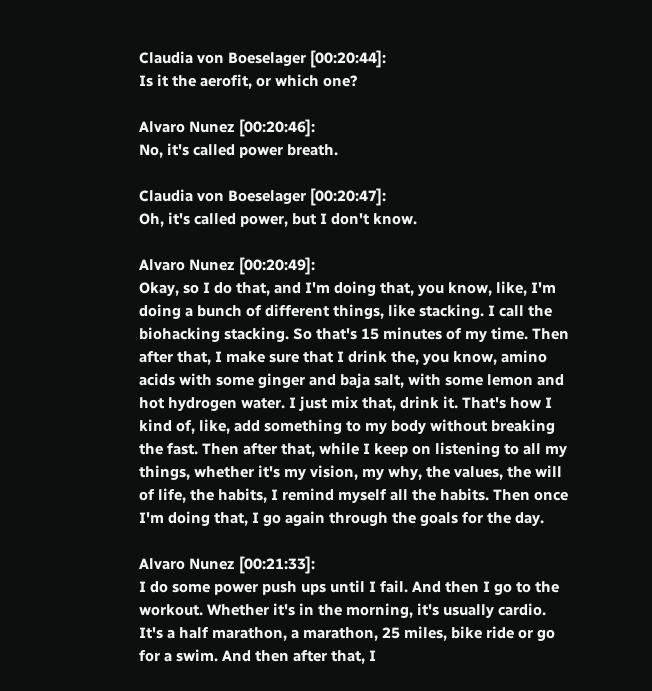Claudia von Boeselager [00:20:44]:
Is it the aerofit, or which one?

Alvaro Nunez [00:20:46]:
No, it's called power breath.

Claudia von Boeselager [00:20:47]:
Oh, it's called power, but I don't know.

Alvaro Nunez [00:20:49]:
Okay, so I do that, and I'm doing that, you know, like, I'm doing a bunch of different things, like stacking. I call the biohacking stacking. So that's 15 minutes of my time. Then after that, I make sure that I drink the, you know, amino acids with some ginger and baja salt, with some lemon and hot hydrogen water. I just mix that, drink it. That's how I kind of, like, add something to my body without breaking the fast. Then after that, while I keep on listening to all my things, whether it's my vision, my why, the values, the will of life, the habits, I remind myself all the habits. Then once I'm doing that, I go again through the goals for the day.

Alvaro Nunez [00:21:33]:
I do some power push ups until I fail. And then I go to the workout. Whether it's in the morning, it's usually cardio. It's a half marathon, a marathon, 25 miles, bike ride or go for a swim. And then after that, I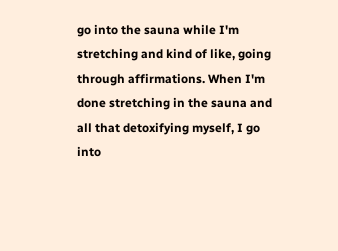go into the sauna while I'm stretching and kind of like, going through affirmations. When I'm done stretching in the sauna and all that detoxifying myself, I go into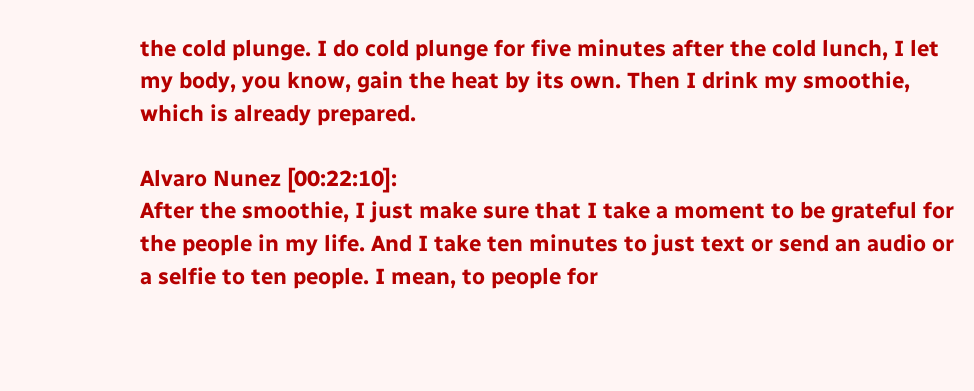the cold plunge. I do cold plunge for five minutes after the cold lunch, I let my body, you know, gain the heat by its own. Then I drink my smoothie, which is already prepared.

Alvaro Nunez [00:22:10]:
After the smoothie, I just make sure that I take a moment to be grateful for the people in my life. And I take ten minutes to just text or send an audio or a selfie to ten people. I mean, to people for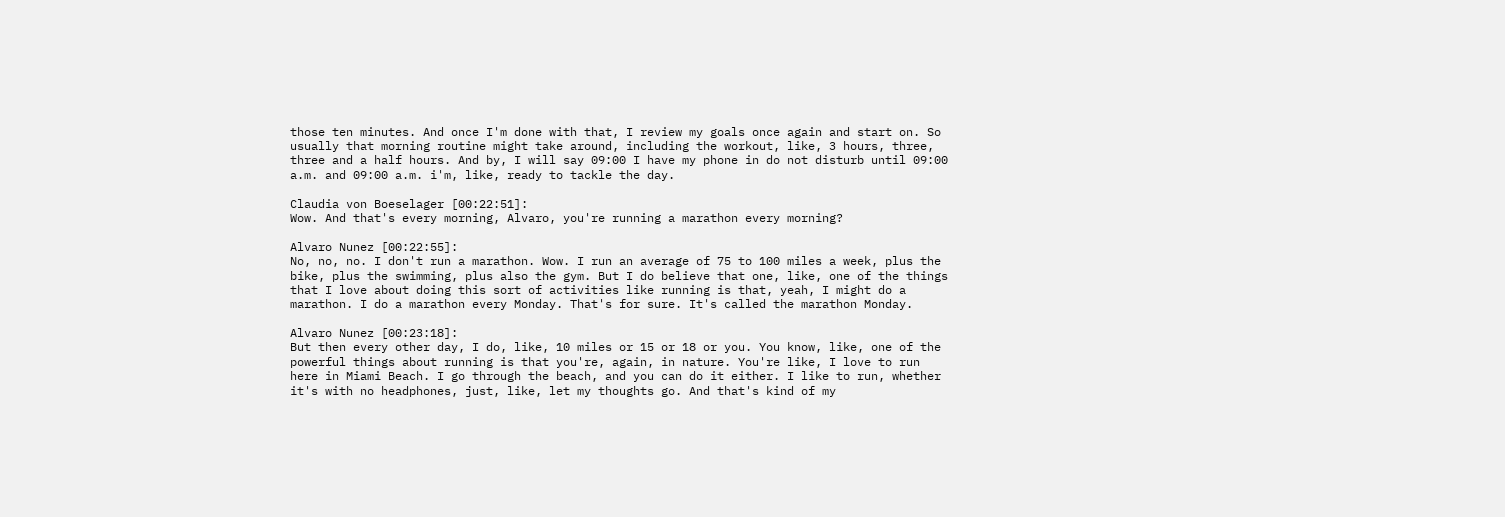those ten minutes. And once I'm done with that, I review my goals once again and start on. So usually that morning routine might take around, including the workout, like, 3 hours, three, three and a half hours. And by, I will say 09:00 I have my phone in do not disturb until 09:00 a.m. and 09:00 a.m. i'm, like, ready to tackle the day.

Claudia von Boeselager [00:22:51]:
Wow. And that's every morning, Alvaro, you're running a marathon every morning?

Alvaro Nunez [00:22:55]:
No, no, no. I don't run a marathon. Wow. I run an average of 75 to 100 miles a week, plus the bike, plus the swimming, plus also the gym. But I do believe that one, like, one of the things that I love about doing this sort of activities like running is that, yeah, I might do a marathon. I do a marathon every Monday. That's for sure. It's called the marathon Monday.

Alvaro Nunez [00:23:18]:
But then every other day, I do, like, 10 miles or 15 or 18 or you. You know, like, one of the powerful things about running is that you're, again, in nature. You're like, I love to run here in Miami Beach. I go through the beach, and you can do it either. I like to run, whether it's with no headphones, just, like, let my thoughts go. And that's kind of my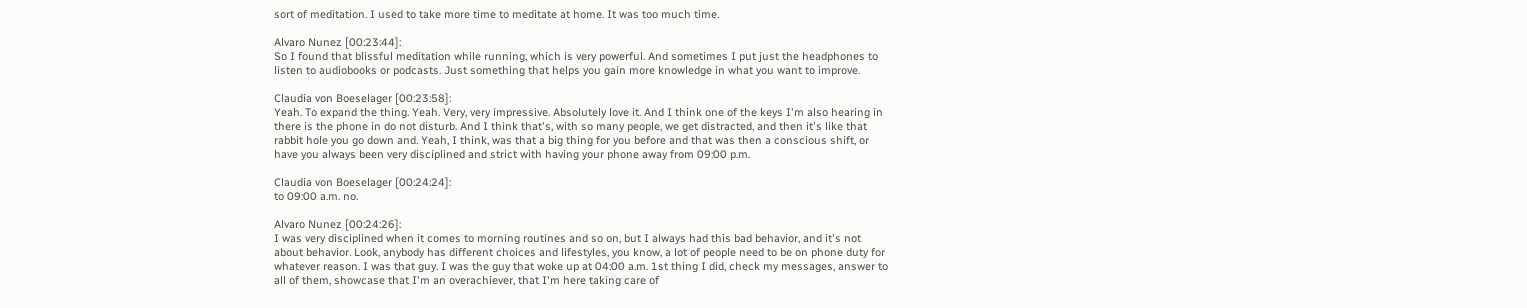sort of meditation. I used to take more time to meditate at home. It was too much time.

Alvaro Nunez [00:23:44]:
So I found that blissful meditation while running, which is very powerful. And sometimes I put just the headphones to listen to audiobooks or podcasts. Just something that helps you gain more knowledge in what you want to improve.

Claudia von Boeselager [00:23:58]:
Yeah. To expand the thing. Yeah. Very, very impressive. Absolutely love it. And I think one of the keys I'm also hearing in there is the phone in do not disturb. And I think that's, with so many people, we get distracted, and then it's like that rabbit hole you go down and. Yeah, I think, was that a big thing for you before and that was then a conscious shift, or have you always been very disciplined and strict with having your phone away from 09:00 p.m.

Claudia von Boeselager [00:24:24]:
to 09:00 a.m. no.

Alvaro Nunez [00:24:26]:
I was very disciplined when it comes to morning routines and so on, but I always had this bad behavior, and it's not about behavior. Look, anybody has different choices and lifestyles, you know, a lot of people need to be on phone duty for whatever reason. I was that guy. I was the guy that woke up at 04:00 a.m. 1st thing I did, check my messages, answer to all of them, showcase that I'm an overachiever, that I'm here taking care of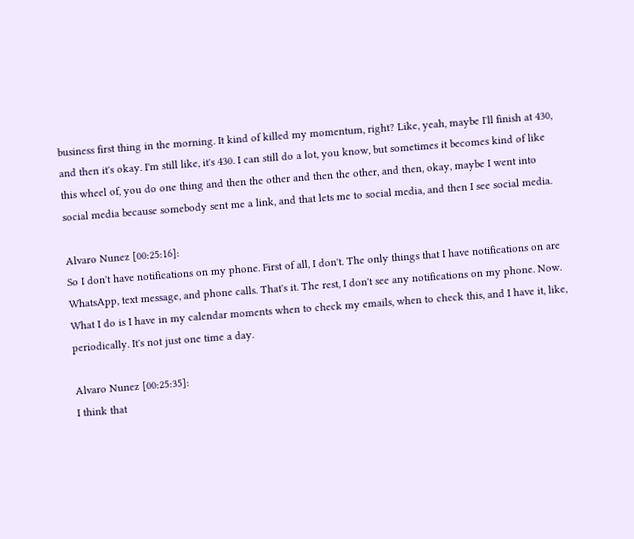business first thing in the morning. It kind of killed my momentum, right? Like, yeah, maybe I'll finish at 430, and then it's okay. I'm still like, it's 430. I can still do a lot, you know, but sometimes it becomes kind of like this wheel of, you do one thing and then the other and then the other, and then, okay, maybe I went into social media because somebody sent me a link, and that lets me to social media, and then I see social media.

Alvaro Nunez [00:25:16]:
So I don't have notifications on my phone. First of all, I don't. The only things that I have notifications on are WhatsApp, text message, and phone calls. That's it. The rest, I don't see any notifications on my phone. Now. What I do is I have in my calendar moments when to check my emails, when to check this, and I have it, like, periodically. It's not just one time a day.

Alvaro Nunez [00:25:35]:
I think that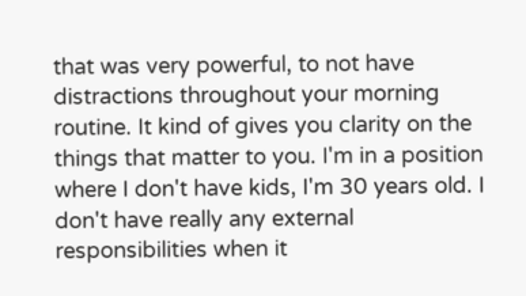that was very powerful, to not have distractions throughout your morning routine. It kind of gives you clarity on the things that matter to you. I'm in a position where I don't have kids, I'm 30 years old. I don't have really any external responsibilities when it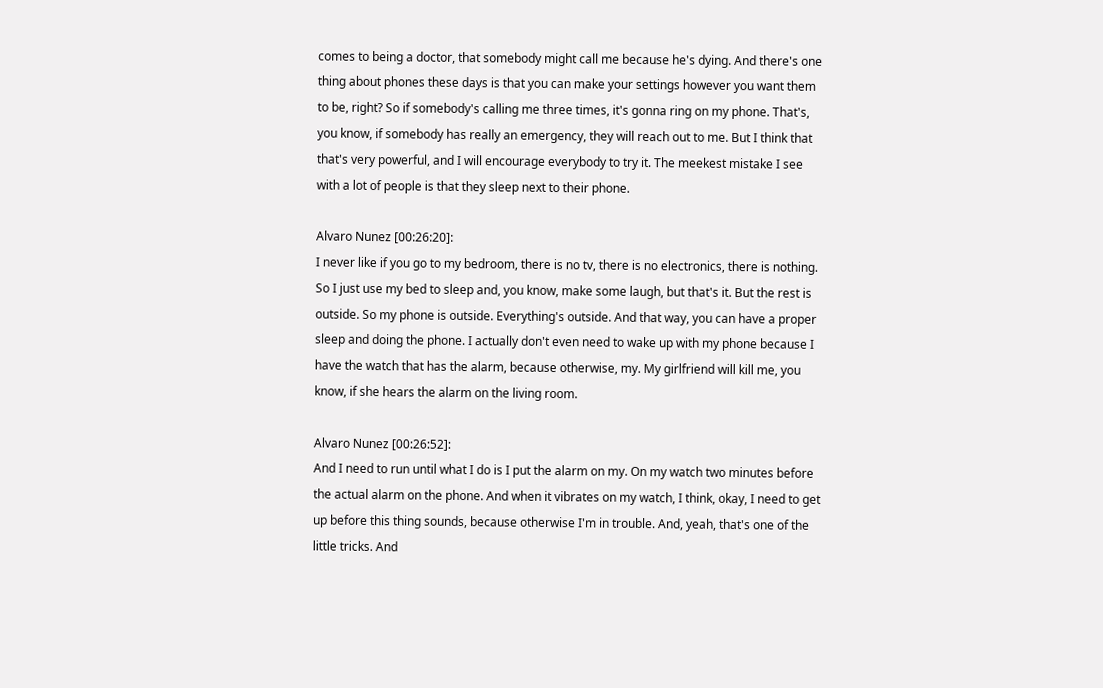comes to being a doctor, that somebody might call me because he's dying. And there's one thing about phones these days is that you can make your settings however you want them to be, right? So if somebody's calling me three times, it's gonna ring on my phone. That's, you know, if somebody has really an emergency, they will reach out to me. But I think that that's very powerful, and I will encourage everybody to try it. The meekest mistake I see with a lot of people is that they sleep next to their phone.

Alvaro Nunez [00:26:20]:
I never like if you go to my bedroom, there is no tv, there is no electronics, there is nothing. So I just use my bed to sleep and, you know, make some laugh, but that's it. But the rest is outside. So my phone is outside. Everything's outside. And that way, you can have a proper sleep and doing the phone. I actually don't even need to wake up with my phone because I have the watch that has the alarm, because otherwise, my. My girlfriend will kill me, you know, if she hears the alarm on the living room.

Alvaro Nunez [00:26:52]:
And I need to run until what I do is I put the alarm on my. On my watch two minutes before the actual alarm on the phone. And when it vibrates on my watch, I think, okay, I need to get up before this thing sounds, because otherwise I'm in trouble. And, yeah, that's one of the little tricks. And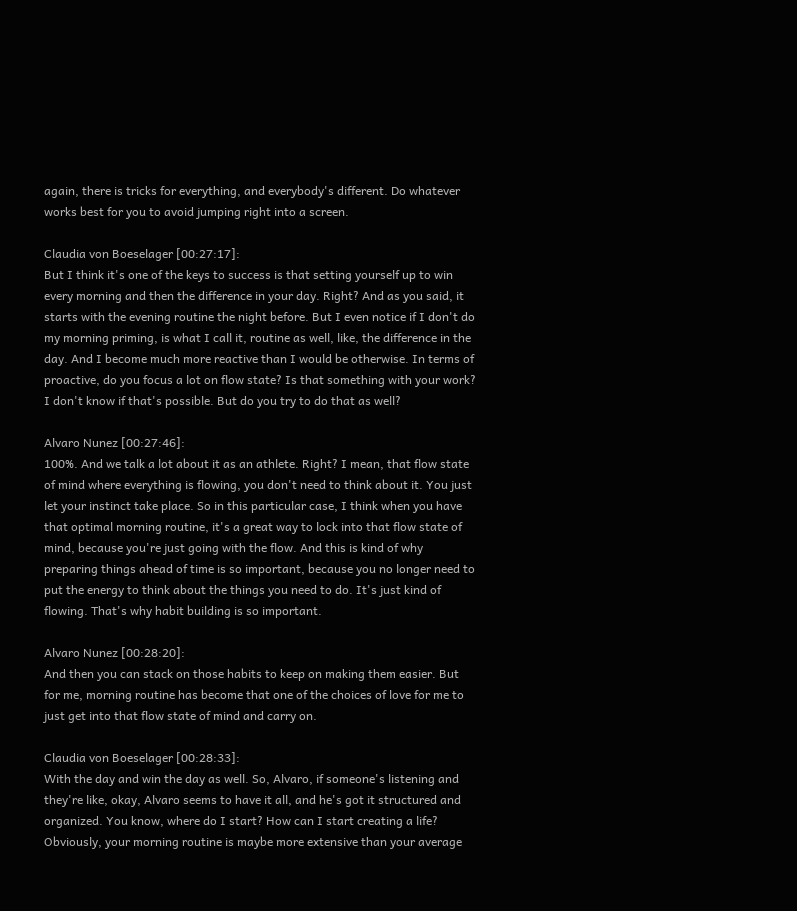again, there is tricks for everything, and everybody's different. Do whatever works best for you to avoid jumping right into a screen.

Claudia von Boeselager [00:27:17]:
But I think it's one of the keys to success is that setting yourself up to win every morning and then the difference in your day. Right? And as you said, it starts with the evening routine the night before. But I even notice if I don't do my morning priming, is what I call it, routine as well, like, the difference in the day. And I become much more reactive than I would be otherwise. In terms of proactive, do you focus a lot on flow state? Is that something with your work? I don't know if that's possible. But do you try to do that as well?

Alvaro Nunez [00:27:46]:
100%. And we talk a lot about it as an athlete. Right? I mean, that flow state of mind where everything is flowing, you don't need to think about it. You just let your instinct take place. So in this particular case, I think when you have that optimal morning routine, it's a great way to lock into that flow state of mind, because you're just going with the flow. And this is kind of why preparing things ahead of time is so important, because you no longer need to put the energy to think about the things you need to do. It's just kind of flowing. That's why habit building is so important.

Alvaro Nunez [00:28:20]:
And then you can stack on those habits to keep on making them easier. But for me, morning routine has become that one of the choices of love for me to just get into that flow state of mind and carry on.

Claudia von Boeselager [00:28:33]:
With the day and win the day as well. So, Alvaro, if someone's listening and they're like, okay, Alvaro seems to have it all, and he's got it structured and organized. You know, where do I start? How can I start creating a life? Obviously, your morning routine is maybe more extensive than your average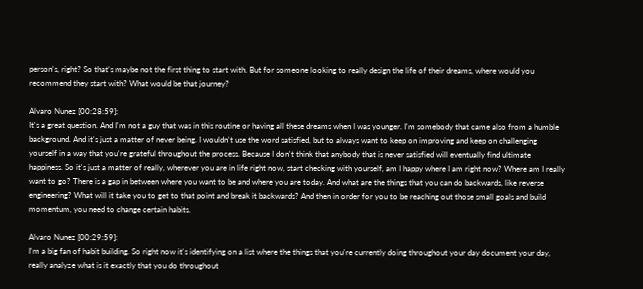person's, right? So that's maybe not the first thing to start with. But for someone looking to really design the life of their dreams, where would you recommend they start with? What would be that journey?

Alvaro Nunez [00:28:59]:
It's a great question. And I'm not a guy that was in this routine or having all these dreams when I was younger. I'm somebody that came also from a humble background. And it's just a matter of never being. I wouldn't use the word satisfied, but to always want to keep on improving and keep on challenging yourself in a way that you're grateful throughout the process. Because I don't think that anybody that is never satisfied will eventually find ultimate happiness. So it's just a matter of really, wherever you are in life right now, start checking with yourself, am I happy where I am right now? Where am I really want to go? There is a gap in between where you want to be and where you are today. And what are the things that you can do backwards, like reverse engineering? What will it take you to get to that point and break it backwards? And then in order for you to be reaching out those small goals and build momentum, you need to change certain habits.

Alvaro Nunez [00:29:59]:
I'm a big fan of habit building. So right now it's identifying on a list where the things that you're currently doing throughout your day document your day, really analyze what is it exactly that you do throughout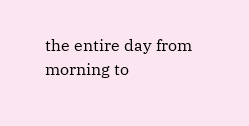the entire day from morning to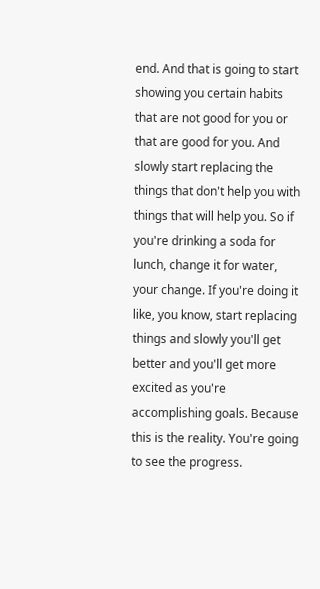end. And that is going to start showing you certain habits that are not good for you or that are good for you. And slowly start replacing the things that don't help you with things that will help you. So if you're drinking a soda for lunch, change it for water, your change. If you're doing it like, you know, start replacing things and slowly you'll get better and you'll get more excited as you're accomplishing goals. Because this is the reality. You're going to see the progress.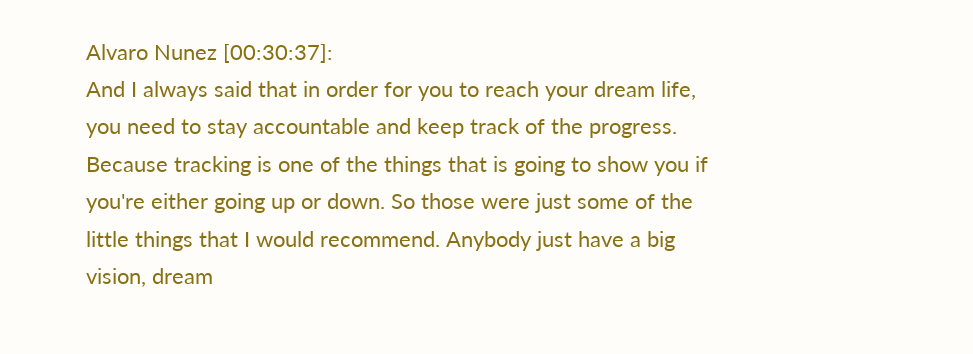Alvaro Nunez [00:30:37]:
And I always said that in order for you to reach your dream life, you need to stay accountable and keep track of the progress. Because tracking is one of the things that is going to show you if you're either going up or down. So those were just some of the little things that I would recommend. Anybody just have a big vision, dream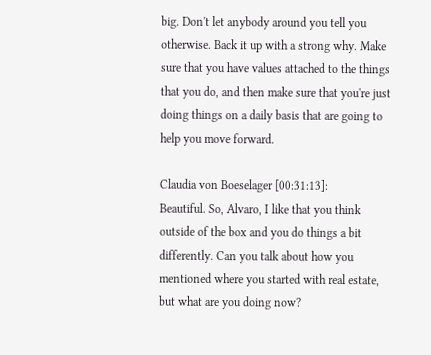big. Don't let anybody around you tell you otherwise. Back it up with a strong why. Make sure that you have values attached to the things that you do, and then make sure that you're just doing things on a daily basis that are going to help you move forward.

Claudia von Boeselager [00:31:13]:
Beautiful. So, Alvaro, I like that you think outside of the box and you do things a bit differently. Can you talk about how you mentioned where you started with real estate, but what are you doing now?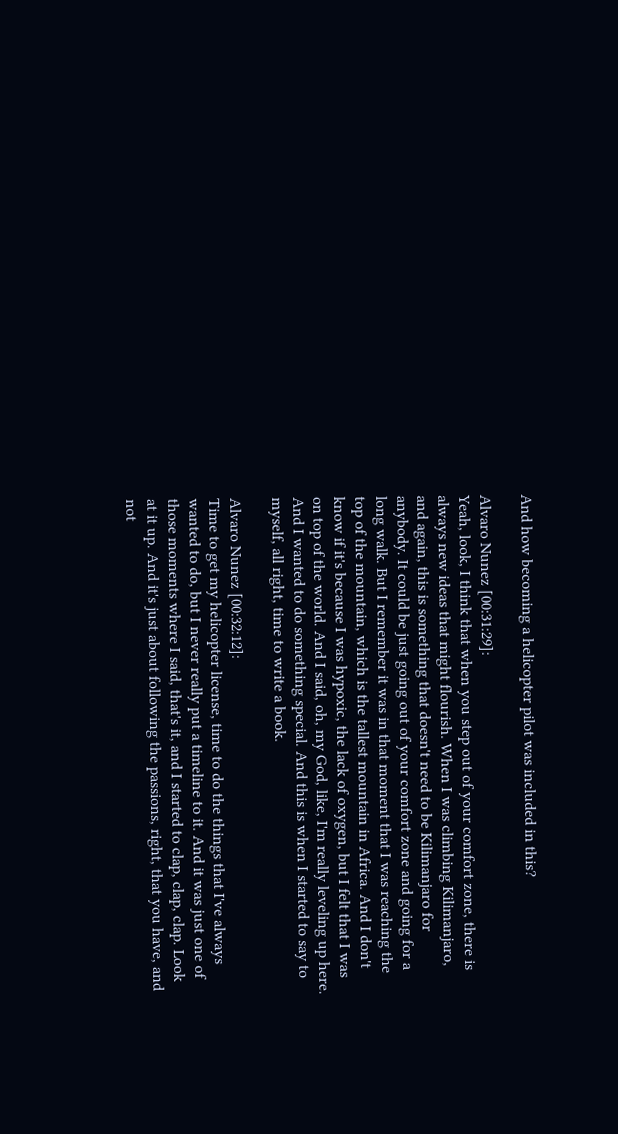And how becoming a helicopter pilot was included in this?

Alvaro Nunez [00:31:29]:
Yeah, look, I think that when you step out of your comfort zone, there is always new ideas that might flourish. When I was climbing Kilimanjaro, and again, this is something that doesn't need to be Kilimanjaro for anybody. It could be just going out of your comfort zone and going for a long walk. But I remember it was in that moment that I was reaching the top of the mountain, which is the tallest mountain in Africa. And I don't know if it's because I was hypoxic, the lack of oxygen, but I felt that I was on top of the world. And I said, oh, my God, like, I'm really leveling up here. And I wanted to do something special. And this is when I started to say to myself, all right, time to write a book.

Alvaro Nunez [00:32:12]:
Time to get my helicopter license, time to do the things that I've always wanted to do, but I never really put a timeline to it. And it was just one of those moments where I said, that's it, and I started to clap, clap, clap. Look at it up. And it's just about following the passions, right, that you have, and not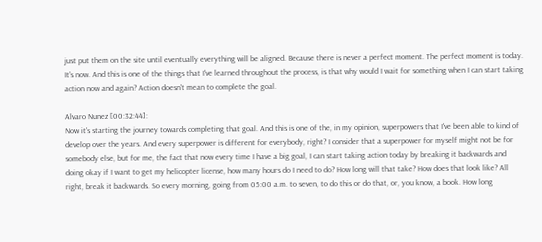just put them on the site until eventually everything will be aligned. Because there is never a perfect moment. The perfect moment is today. It's now. And this is one of the things that I've learned throughout the process, is that why would I wait for something when I can start taking action now and again? Action doesn't mean to complete the goal.

Alvaro Nunez [00:32:44]:
Now it's starting the journey towards completing that goal. And this is one of the, in my opinion, superpowers that I've been able to kind of develop over the years. And every superpower is different for everybody, right? I consider that a superpower for myself might not be for somebody else, but for me, the fact that now every time I have a big goal, I can start taking action today by breaking it backwards and doing okay if I want to get my helicopter license, how many hours do I need to do? How long will that take? How does that look like? All right, break it backwards. So every morning, going from 05:00 a.m. to seven, to do this or do that, or, you know, a book. How long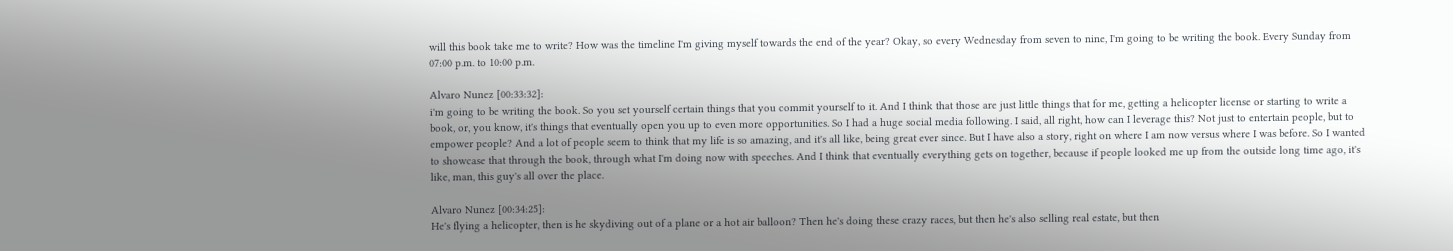will this book take me to write? How was the timeline I'm giving myself towards the end of the year? Okay, so every Wednesday from seven to nine, I'm going to be writing the book. Every Sunday from 07:00 p.m. to 10:00 p.m.

Alvaro Nunez [00:33:32]:
i'm going to be writing the book. So you set yourself certain things that you commit yourself to it. And I think that those are just little things that for me, getting a helicopter license or starting to write a book, or, you know, it's things that eventually open you up to even more opportunities. So I had a huge social media following. I said, all right, how can I leverage this? Not just to entertain people, but to empower people? And a lot of people seem to think that my life is so amazing, and it's all like, being great ever since. But I have also a story, right on where I am now versus where I was before. So I wanted to showcase that through the book, through what I'm doing now with speeches. And I think that eventually everything gets on together, because if people looked me up from the outside long time ago, it's like, man, this guy's all over the place.

Alvaro Nunez [00:34:25]:
He's flying a helicopter, then is he skydiving out of a plane or a hot air balloon? Then he's doing these crazy races, but then he's also selling real estate, but then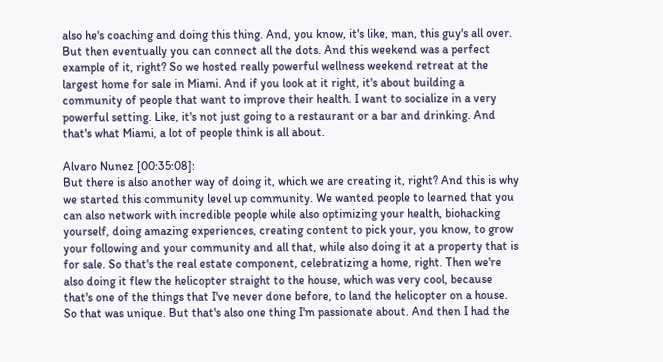also he's coaching and doing this thing. And, you know, it's like, man, this guy's all over. But then eventually you can connect all the dots. And this weekend was a perfect example of it, right? So we hosted really powerful wellness weekend retreat at the largest home for sale in Miami. And if you look at it right, it's about building a community of people that want to improve their health. I want to socialize in a very powerful setting. Like, it's not just going to a restaurant or a bar and drinking. And that's what Miami, a lot of people think is all about.

Alvaro Nunez [00:35:08]:
But there is also another way of doing it, which we are creating it, right? And this is why we started this community level up community. We wanted people to learned that you can also network with incredible people while also optimizing your health, biohacking yourself, doing amazing experiences, creating content to pick your, you know, to grow your following and your community and all that, while also doing it at a property that is for sale. So that's the real estate component, celebratizing a home, right. Then we're also doing it flew the helicopter straight to the house, which was very cool, because that's one of the things that I've never done before, to land the helicopter on a house. So that was unique. But that's also one thing I'm passionate about. And then I had the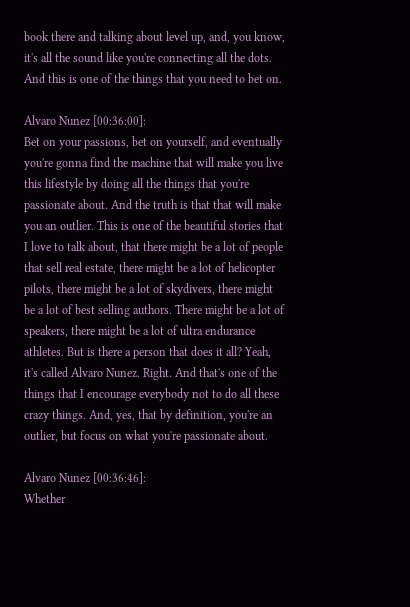book there and talking about level up, and, you know, it's all the sound like you're connecting all the dots. And this is one of the things that you need to bet on.

Alvaro Nunez [00:36:00]:
Bet on your passions, bet on yourself, and eventually you're gonna find the machine that will make you live this lifestyle by doing all the things that you're passionate about. And the truth is that that will make you an outlier. This is one of the beautiful stories that I love to talk about, that there might be a lot of people that sell real estate, there might be a lot of helicopter pilots, there might be a lot of skydivers, there might be a lot of best selling authors. There might be a lot of speakers, there might be a lot of ultra endurance athletes. But is there a person that does it all? Yeah, it's called Alvaro Nunez. Right. And that's one of the things that I encourage everybody not to do all these crazy things. And, yes, that by definition, you're an outlier, but focus on what you're passionate about.

Alvaro Nunez [00:36:46]:
Whether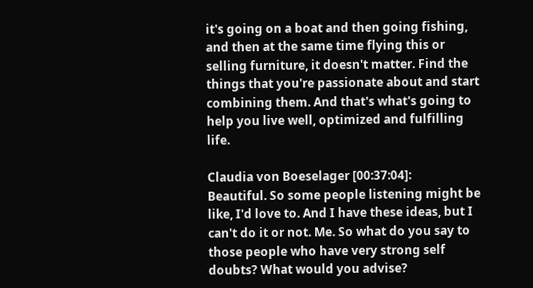it's going on a boat and then going fishing, and then at the same time flying this or selling furniture, it doesn't matter. Find the things that you're passionate about and start combining them. And that's what's going to help you live well, optimized and fulfilling life.

Claudia von Boeselager [00:37:04]:
Beautiful. So some people listening might be like, I'd love to. And I have these ideas, but I can't do it or not. Me. So what do you say to those people who have very strong self doubts? What would you advise?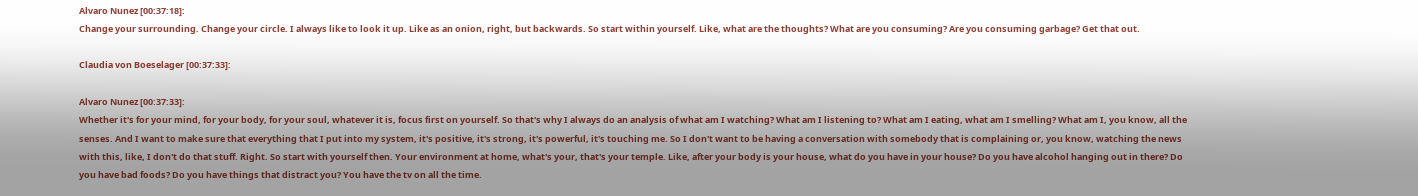Alvaro Nunez [00:37:18]:
Change your surrounding. Change your circle. I always like to look it up. Like as an onion, right, but backwards. So start within yourself. Like, what are the thoughts? What are you consuming? Are you consuming garbage? Get that out.

Claudia von Boeselager [00:37:33]:

Alvaro Nunez [00:37:33]:
Whether it's for your mind, for your body, for your soul, whatever it is, focus first on yourself. So that's why I always do an analysis of what am I watching? What am I listening to? What am I eating, what am I smelling? What am I, you know, all the senses. And I want to make sure that everything that I put into my system, it's positive, it's strong, it's powerful, it's touching me. So I don't want to be having a conversation with somebody that is complaining or, you know, watching the news with this, like, I don't do that stuff. Right. So start with yourself then. Your environment at home, what's your, that's your temple. Like, after your body is your house, what do you have in your house? Do you have alcohol hanging out in there? Do you have bad foods? Do you have things that distract you? You have the tv on all the time.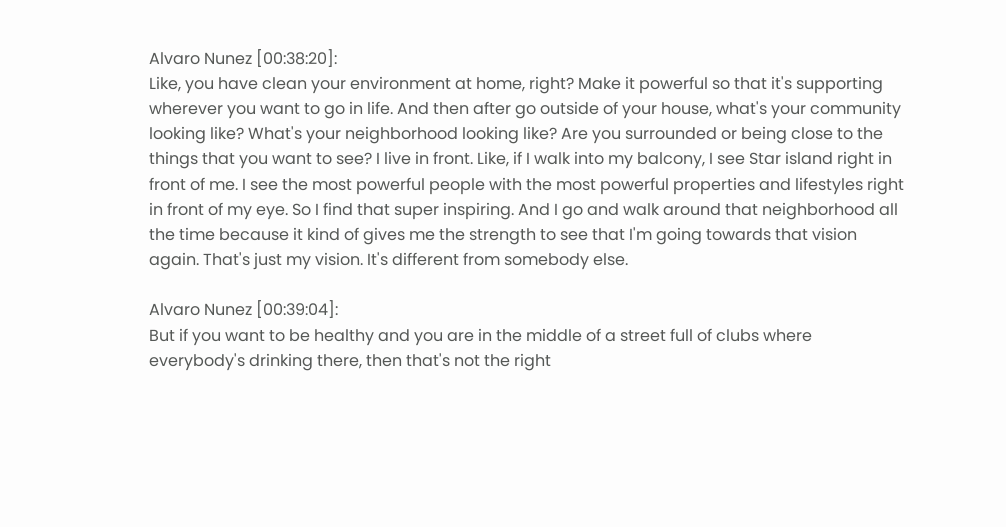Alvaro Nunez [00:38:20]:
Like, you have clean your environment at home, right? Make it powerful so that it's supporting wherever you want to go in life. And then after go outside of your house, what's your community looking like? What's your neighborhood looking like? Are you surrounded or being close to the things that you want to see? I live in front. Like, if I walk into my balcony, I see Star island right in front of me. I see the most powerful people with the most powerful properties and lifestyles right in front of my eye. So I find that super inspiring. And I go and walk around that neighborhood all the time because it kind of gives me the strength to see that I'm going towards that vision again. That's just my vision. It's different from somebody else.

Alvaro Nunez [00:39:04]:
But if you want to be healthy and you are in the middle of a street full of clubs where everybody's drinking there, then that's not the right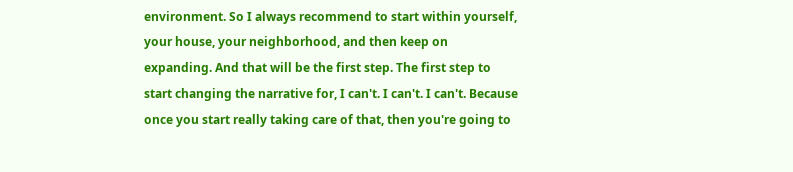environment. So I always recommend to start within yourself, your house, your neighborhood, and then keep on expanding. And that will be the first step. The first step to start changing the narrative for, I can't. I can't. I can't. Because once you start really taking care of that, then you're going to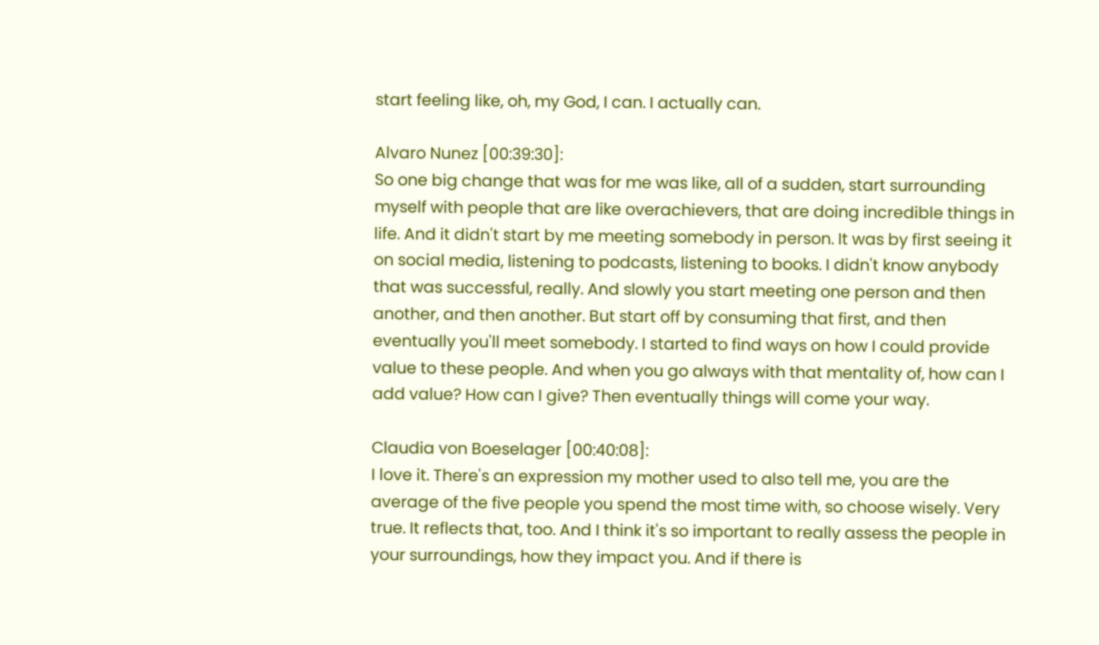start feeling like, oh, my God, I can. I actually can.

Alvaro Nunez [00:39:30]:
So one big change that was for me was like, all of a sudden, start surrounding myself with people that are like overachievers, that are doing incredible things in life. And it didn't start by me meeting somebody in person. It was by first seeing it on social media, listening to podcasts, listening to books. I didn't know anybody that was successful, really. And slowly you start meeting one person and then another, and then another. But start off by consuming that first, and then eventually you'll meet somebody. I started to find ways on how I could provide value to these people. And when you go always with that mentality of, how can I add value? How can I give? Then eventually things will come your way.

Claudia von Boeselager [00:40:08]:
I love it. There's an expression my mother used to also tell me, you are the average of the five people you spend the most time with, so choose wisely. Very true. It reflects that, too. And I think it's so important to really assess the people in your surroundings, how they impact you. And if there is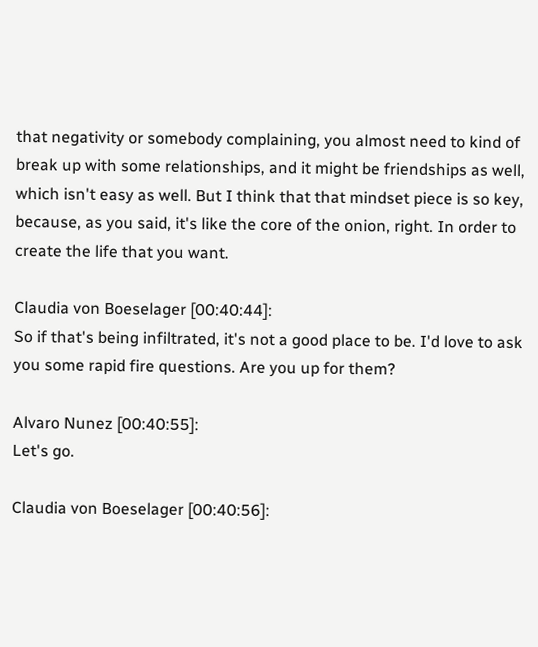that negativity or somebody complaining, you almost need to kind of break up with some relationships, and it might be friendships as well, which isn't easy as well. But I think that that mindset piece is so key, because, as you said, it's like the core of the onion, right. In order to create the life that you want.

Claudia von Boeselager [00:40:44]:
So if that's being infiltrated, it's not a good place to be. I'd love to ask you some rapid fire questions. Are you up for them?

Alvaro Nunez [00:40:55]:
Let's go.

Claudia von Boeselager [00:40:56]: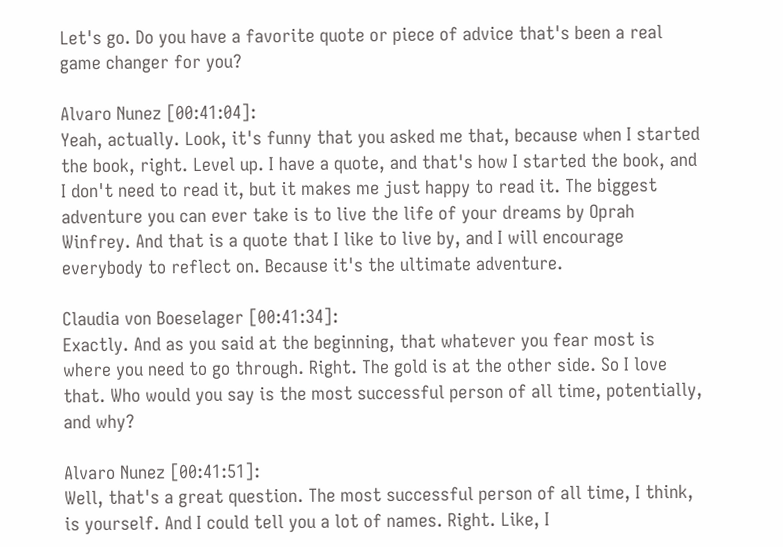Let's go. Do you have a favorite quote or piece of advice that's been a real game changer for you?

Alvaro Nunez [00:41:04]:
Yeah, actually. Look, it's funny that you asked me that, because when I started the book, right. Level up. I have a quote, and that's how I started the book, and I don't need to read it, but it makes me just happy to read it. The biggest adventure you can ever take is to live the life of your dreams by Oprah Winfrey. And that is a quote that I like to live by, and I will encourage everybody to reflect on. Because it's the ultimate adventure.

Claudia von Boeselager [00:41:34]:
Exactly. And as you said at the beginning, that whatever you fear most is where you need to go through. Right. The gold is at the other side. So I love that. Who would you say is the most successful person of all time, potentially, and why?

Alvaro Nunez [00:41:51]:
Well, that's a great question. The most successful person of all time, I think, is yourself. And I could tell you a lot of names. Right. Like, I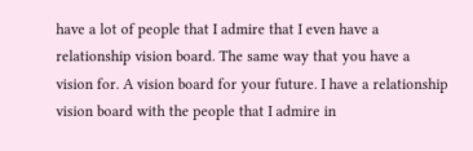have a lot of people that I admire that I even have a relationship vision board. The same way that you have a vision for. A vision board for your future. I have a relationship vision board with the people that I admire in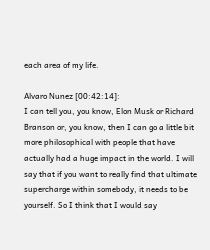each area of my life.

Alvaro Nunez [00:42:14]:
I can tell you, you know, Elon Musk or Richard Branson or, you know, then I can go a little bit more philosophical with people that have actually had a huge impact in the world. I will say that if you want to really find that ultimate supercharge within somebody, it needs to be yourself. So I think that I would say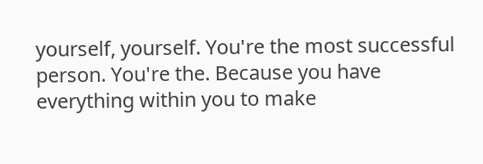yourself, yourself. You're the most successful person. You're the. Because you have everything within you to make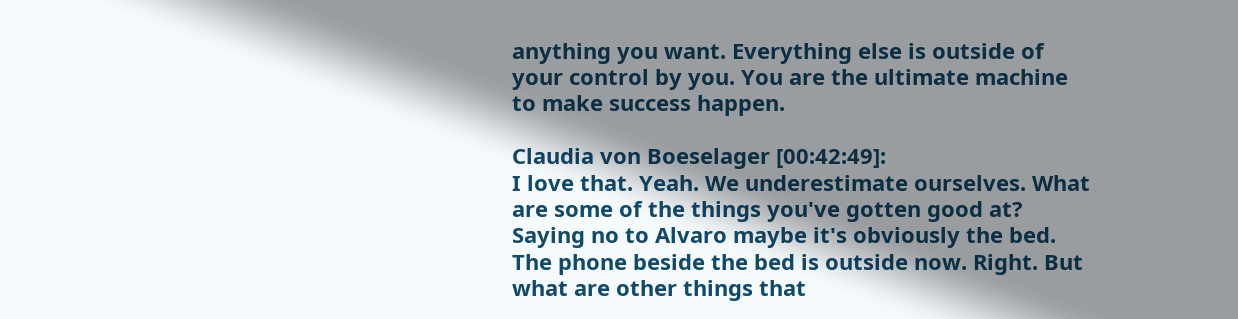anything you want. Everything else is outside of your control by you. You are the ultimate machine to make success happen.

Claudia von Boeselager [00:42:49]:
I love that. Yeah. We underestimate ourselves. What are some of the things you've gotten good at? Saying no to Alvaro maybe it's obviously the bed. The phone beside the bed is outside now. Right. But what are other things that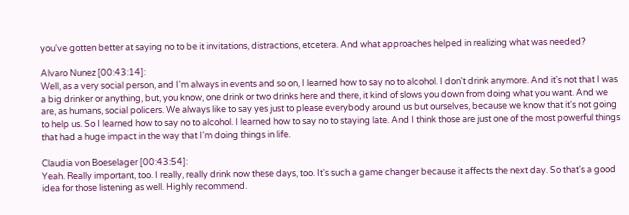you've gotten better at saying no to be it invitations, distractions, etcetera. And what approaches helped in realizing what was needed?

Alvaro Nunez [00:43:14]:
Well, as a very social person, and I'm always in events and so on, I learned how to say no to alcohol. I don't drink anymore. And it's not that I was a big drinker or anything, but, you know, one drink or two drinks here and there, it kind of slows you down from doing what you want. And we are, as humans, social policers. We always like to say yes just to please everybody around us but ourselves, because we know that it's not going to help us. So I learned how to say no to alcohol. I learned how to say no to staying late. And I think those are just one of the most powerful things that had a huge impact in the way that I'm doing things in life.

Claudia von Boeselager [00:43:54]:
Yeah. Really important, too. I really, really drink now these days, too. It's such a game changer because it affects the next day. So that's a good idea for those listening as well. Highly recommend.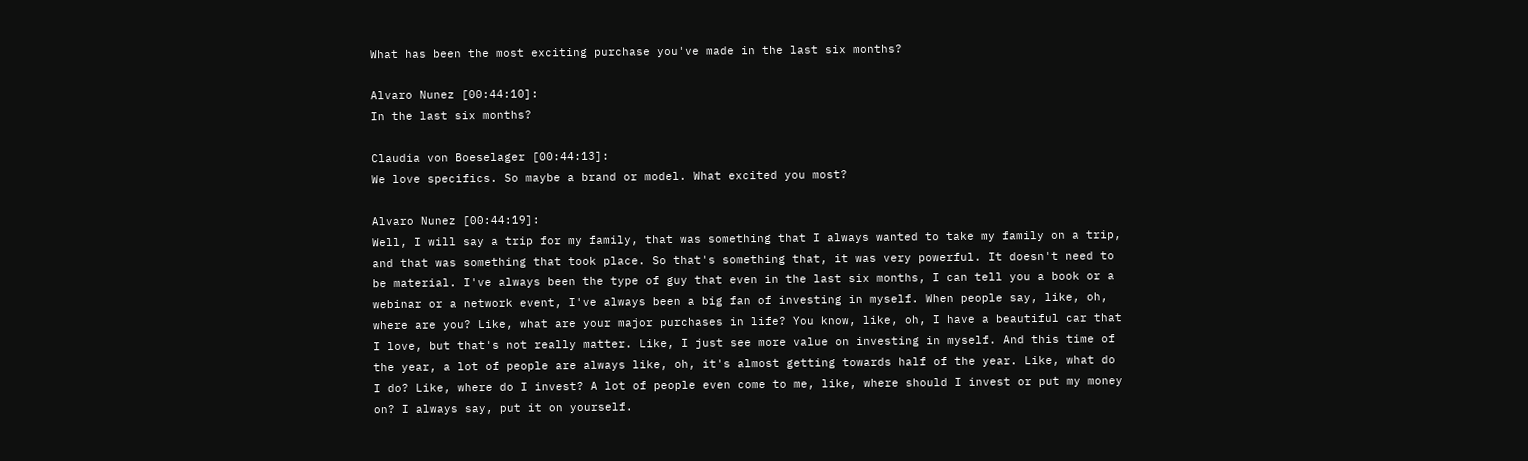What has been the most exciting purchase you've made in the last six months?

Alvaro Nunez [00:44:10]:
In the last six months?

Claudia von Boeselager [00:44:13]:
We love specifics. So maybe a brand or model. What excited you most?

Alvaro Nunez [00:44:19]:
Well, I will say a trip for my family, that was something that I always wanted to take my family on a trip, and that was something that took place. So that's something that, it was very powerful. It doesn't need to be material. I've always been the type of guy that even in the last six months, I can tell you a book or a webinar or a network event, I've always been a big fan of investing in myself. When people say, like, oh, where are you? Like, what are your major purchases in life? You know, like, oh, I have a beautiful car that I love, but that's not really matter. Like, I just see more value on investing in myself. And this time of the year, a lot of people are always like, oh, it's almost getting towards half of the year. Like, what do I do? Like, where do I invest? A lot of people even come to me, like, where should I invest or put my money on? I always say, put it on yourself.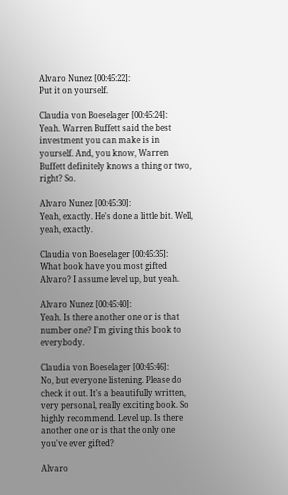Alvaro Nunez [00:45:22]:
Put it on yourself.

Claudia von Boeselager [00:45:24]:
Yeah. Warren Buffett said the best investment you can make is in yourself. And, you know, Warren Buffett definitely knows a thing or two, right? So.

Alvaro Nunez [00:45:30]:
Yeah, exactly. He's done a little bit. Well, yeah, exactly.

Claudia von Boeselager [00:45:35]:
What book have you most gifted Alvaro? I assume level up, but yeah.

Alvaro Nunez [00:45:40]:
Yeah. Is there another one or is that number one? I'm giving this book to everybody.

Claudia von Boeselager [00:45:46]:
No, but everyone listening. Please do check it out. It's a beautifully written, very personal, really exciting book. So highly recommend. Level up. Is there another one or is that the only one you've ever gifted?

Alvaro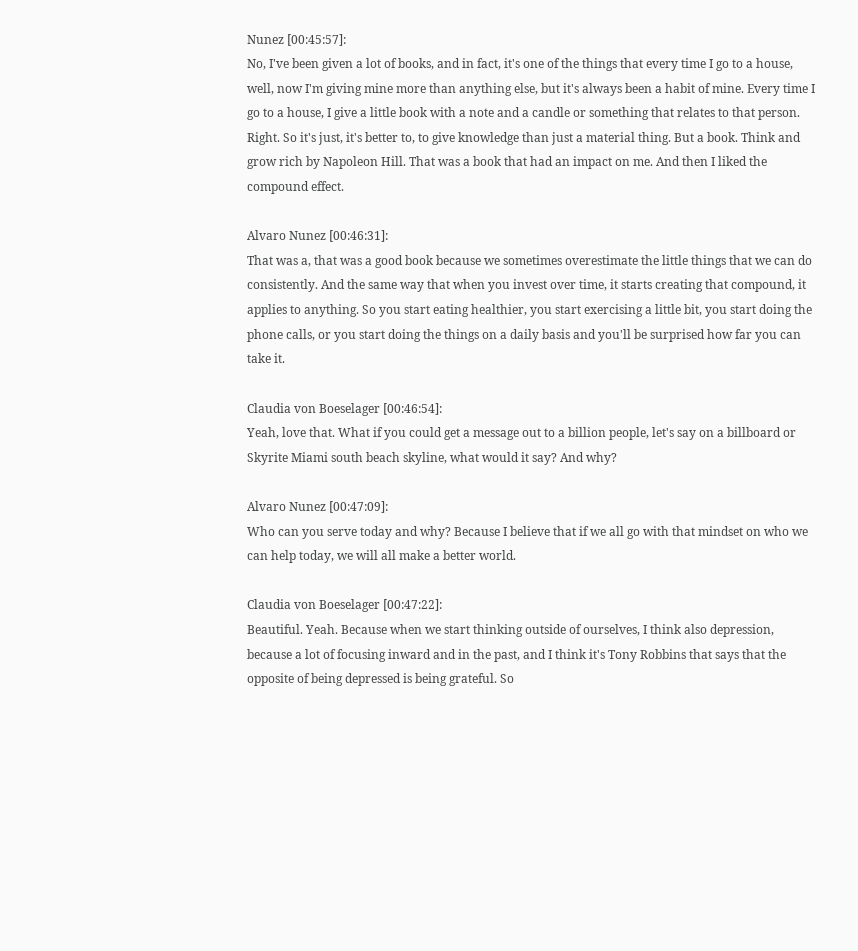Nunez [00:45:57]:
No, I've been given a lot of books, and in fact, it's one of the things that every time I go to a house, well, now I'm giving mine more than anything else, but it's always been a habit of mine. Every time I go to a house, I give a little book with a note and a candle or something that relates to that person. Right. So it's just, it's better to, to give knowledge than just a material thing. But a book. Think and grow rich by Napoleon Hill. That was a book that had an impact on me. And then I liked the compound effect.

Alvaro Nunez [00:46:31]:
That was a, that was a good book because we sometimes overestimate the little things that we can do consistently. And the same way that when you invest over time, it starts creating that compound, it applies to anything. So you start eating healthier, you start exercising a little bit, you start doing the phone calls, or you start doing the things on a daily basis and you'll be surprised how far you can take it.

Claudia von Boeselager [00:46:54]:
Yeah, love that. What if you could get a message out to a billion people, let's say on a billboard or Skyrite Miami south beach skyline, what would it say? And why?

Alvaro Nunez [00:47:09]:
Who can you serve today and why? Because I believe that if we all go with that mindset on who we can help today, we will all make a better world.

Claudia von Boeselager [00:47:22]:
Beautiful. Yeah. Because when we start thinking outside of ourselves, I think also depression, because a lot of focusing inward and in the past, and I think it's Tony Robbins that says that the opposite of being depressed is being grateful. So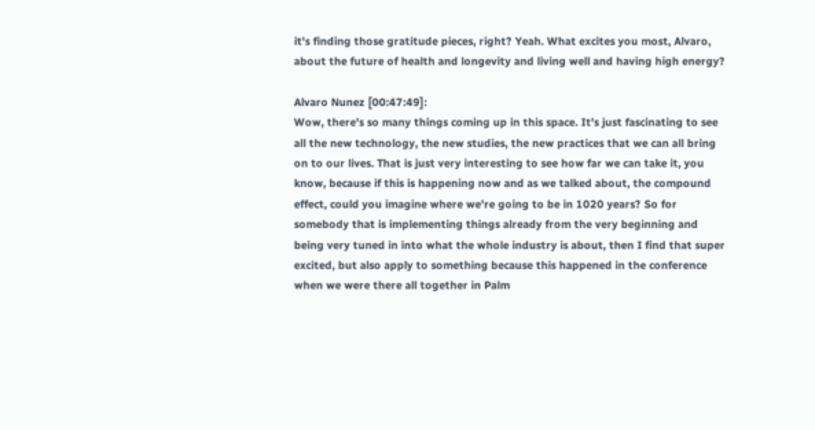it's finding those gratitude pieces, right? Yeah. What excites you most, Alvaro, about the future of health and longevity and living well and having high energy?

Alvaro Nunez [00:47:49]:
Wow, there's so many things coming up in this space. It's just fascinating to see all the new technology, the new studies, the new practices that we can all bring on to our lives. That is just very interesting to see how far we can take it, you know, because if this is happening now and as we talked about, the compound effect, could you imagine where we're going to be in 1020 years? So for somebody that is implementing things already from the very beginning and being very tuned in into what the whole industry is about, then I find that super excited, but also apply to something because this happened in the conference when we were there all together in Palm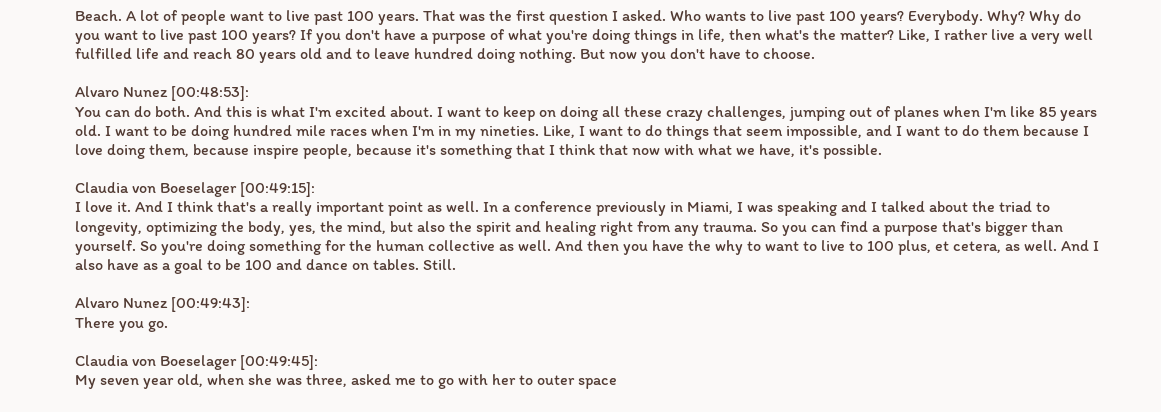Beach. A lot of people want to live past 100 years. That was the first question I asked. Who wants to live past 100 years? Everybody. Why? Why do you want to live past 100 years? If you don't have a purpose of what you're doing things in life, then what's the matter? Like, I rather live a very well fulfilled life and reach 80 years old and to leave hundred doing nothing. But now you don't have to choose.

Alvaro Nunez [00:48:53]:
You can do both. And this is what I'm excited about. I want to keep on doing all these crazy challenges, jumping out of planes when I'm like 85 years old. I want to be doing hundred mile races when I'm in my nineties. Like, I want to do things that seem impossible, and I want to do them because I love doing them, because inspire people, because it's something that I think that now with what we have, it's possible.

Claudia von Boeselager [00:49:15]:
I love it. And I think that's a really important point as well. In a conference previously in Miami, I was speaking and I talked about the triad to longevity, optimizing the body, yes, the mind, but also the spirit and healing right from any trauma. So you can find a purpose that's bigger than yourself. So you're doing something for the human collective as well. And then you have the why to want to live to 100 plus, et cetera, as well. And I also have as a goal to be 100 and dance on tables. Still.

Alvaro Nunez [00:49:43]:
There you go.

Claudia von Boeselager [00:49:45]:
My seven year old, when she was three, asked me to go with her to outer space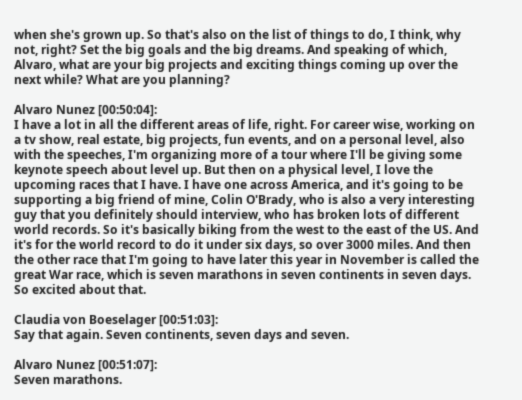when she's grown up. So that's also on the list of things to do, I think, why not, right? Set the big goals and the big dreams. And speaking of which, Alvaro, what are your big projects and exciting things coming up over the next while? What are you planning?

Alvaro Nunez [00:50:04]:
I have a lot in all the different areas of life, right. For career wise, working on a tv show, real estate, big projects, fun events, and on a personal level, also with the speeches, I'm organizing more of a tour where I'll be giving some keynote speech about level up. But then on a physical level, I love the upcoming races that I have. I have one across America, and it's going to be supporting a big friend of mine, Colin O'Brady, who is also a very interesting guy that you definitely should interview, who has broken lots of different world records. So it's basically biking from the west to the east of the US. And it's for the world record to do it under six days, so over 3000 miles. And then the other race that I'm going to have later this year in November is called the great War race, which is seven marathons in seven continents in seven days. So excited about that.

Claudia von Boeselager [00:51:03]:
Say that again. Seven continents, seven days and seven.

Alvaro Nunez [00:51:07]:
Seven marathons.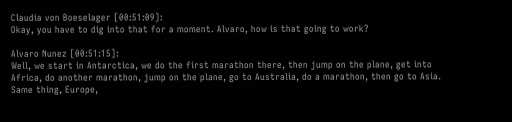Claudia von Boeselager [00:51:09]:
Okay, you have to dig into that for a moment. Alvaro, how is that going to work?

Alvaro Nunez [00:51:15]:
Well, we start in Antarctica, we do the first marathon there, then jump on the plane, get into Africa, do another marathon, jump on the plane, go to Australia, do a marathon, then go to Asia. Same thing, Europe,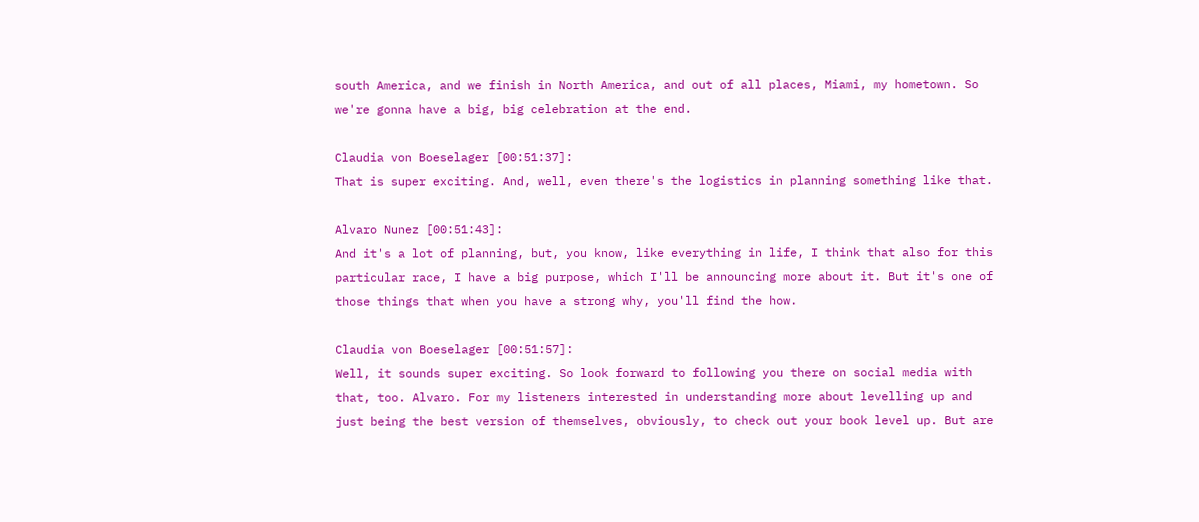south America, and we finish in North America, and out of all places, Miami, my hometown. So we're gonna have a big, big celebration at the end.

Claudia von Boeselager [00:51:37]:
That is super exciting. And, well, even there's the logistics in planning something like that.

Alvaro Nunez [00:51:43]:
And it's a lot of planning, but, you know, like everything in life, I think that also for this particular race, I have a big purpose, which I'll be announcing more about it. But it's one of those things that when you have a strong why, you'll find the how.

Claudia von Boeselager [00:51:57]:
Well, it sounds super exciting. So look forward to following you there on social media with that, too. Alvaro. For my listeners interested in understanding more about levelling up and just being the best version of themselves, obviously, to check out your book level up. But are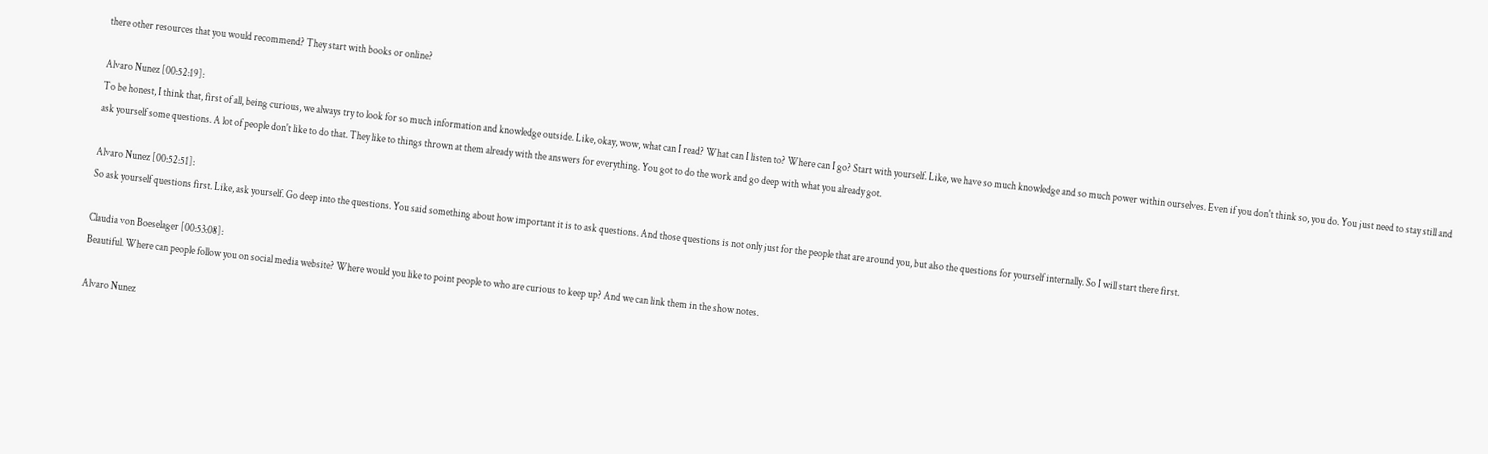there other resources that you would recommend? They start with books or online?

Alvaro Nunez [00:52:19]:
To be honest, I think that, first of all, being curious, we always try to look for so much information and knowledge outside. Like, okay, wow, what can I read? What can I listen to? Where can I go? Start with yourself. Like, we have so much knowledge and so much power within ourselves. Even if you don't think so, you do. You just need to stay still and ask yourself some questions. A lot of people don't like to do that. They like to things thrown at them already with the answers for everything. You got to do the work and go deep with what you already got.

Alvaro Nunez [00:52:51]:
So ask yourself questions first. Like, ask yourself. Go deep into the questions. You said something about how important it is to ask questions. And those questions is not only just for the people that are around you, but also the questions for yourself internally. So I will start there first.

Claudia von Boeselager [00:53:08]:
Beautiful. Where can people follow you on social media website? Where would you like to point people to who are curious to keep up? And we can link them in the show notes.

Alvaro Nunez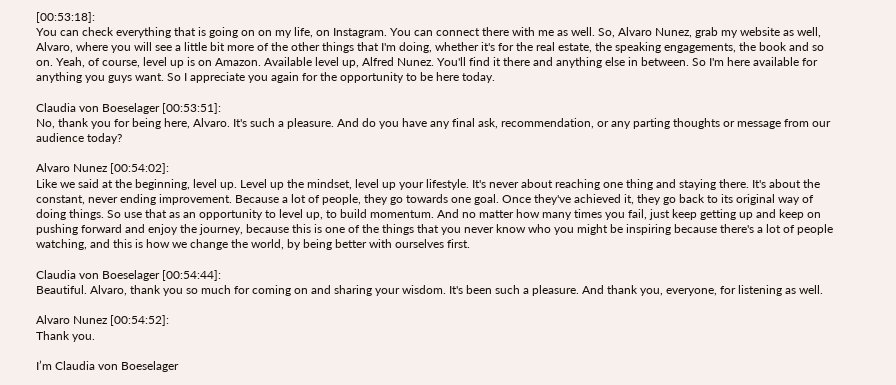[00:53:18]:
You can check everything that is going on on my life, on Instagram. You can connect there with me as well. So, Alvaro Nunez, grab my website as well, Alvaro, where you will see a little bit more of the other things that I'm doing, whether it's for the real estate, the speaking engagements, the book and so on. Yeah, of course, level up is on Amazon. Available level up, Alfred Nunez. You'll find it there and anything else in between. So I'm here available for anything you guys want. So I appreciate you again for the opportunity to be here today.

Claudia von Boeselager [00:53:51]:
No, thank you for being here, Alvaro. It's such a pleasure. And do you have any final ask, recommendation, or any parting thoughts or message from our audience today?

Alvaro Nunez [00:54:02]:
Like we said at the beginning, level up. Level up the mindset, level up your lifestyle. It's never about reaching one thing and staying there. It's about the constant, never ending improvement. Because a lot of people, they go towards one goal. Once they've achieved it, they go back to its original way of doing things. So use that as an opportunity to level up, to build momentum. And no matter how many times you fail, just keep getting up and keep on pushing forward and enjoy the journey, because this is one of the things that you never know who you might be inspiring because there's a lot of people watching, and this is how we change the world, by being better with ourselves first.

Claudia von Boeselager [00:54:44]:
Beautiful. Alvaro, thank you so much for coming on and sharing your wisdom. It's been such a pleasure. And thank you, everyone, for listening as well.

Alvaro Nunez [00:54:52]:
Thank you.

I’m Claudia von Boeselager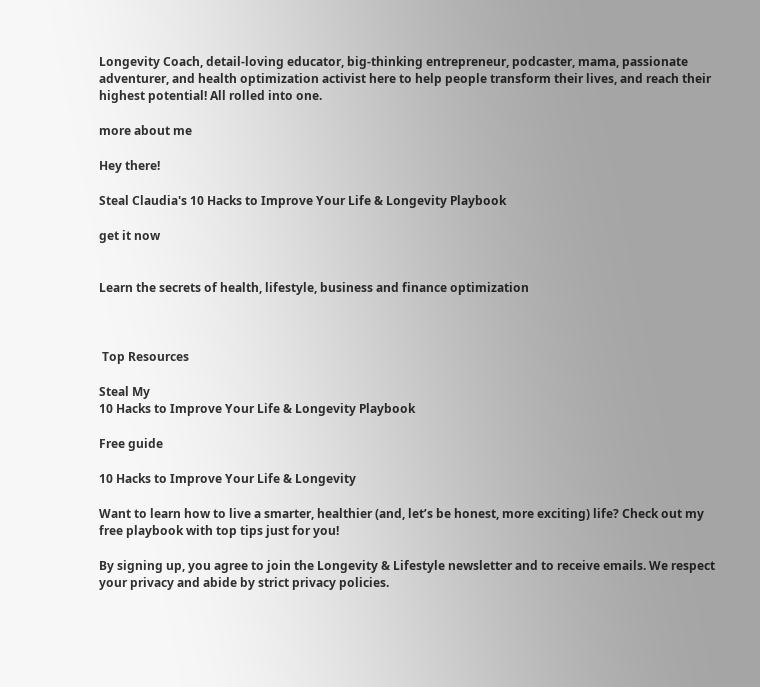Longevity Coach, detail-loving educator, big-thinking entrepreneur, podcaster, mama, passionate adventurer, and health optimization activist here to help people transform their lives, and reach their highest potential! All rolled into one.

more about me

Hey there!

Steal Claudia's 10 Hacks to Improve Your Life & Longevity Playbook

get it now


Learn the secrets of health, lifestyle, business and finance optimization



 Top Resources

Steal My
10 Hacks to Improve Your Life & Longevity Playbook

Free guide

10 Hacks to Improve Your Life & Longevity

Want to learn how to live a smarter, healthier (and, let’s be honest, more exciting) life? Check out my free playbook with top tips just for you!

By signing up, you agree to join the Longevity & Lifestyle newsletter and to receive emails. We respect your privacy and abide by strict privacy policies.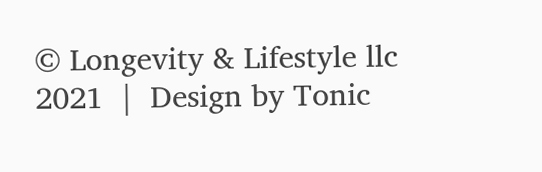© Longevity & Lifestyle llc 2021  |  Design by Tonic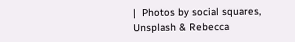|  Photos by social squares, Unsplash & Rebecca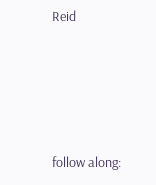Reid





follow along: